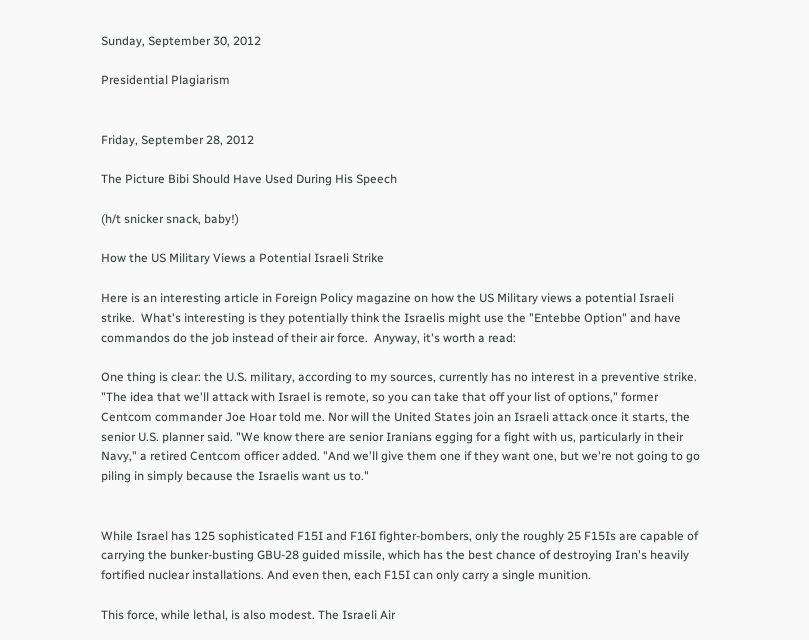Sunday, September 30, 2012

Presidential Plagiarism


Friday, September 28, 2012

The Picture Bibi Should Have Used During His Speech

(h/t snicker snack, baby!)

How the US Military Views a Potential Israeli Strike

Here is an interesting article in Foreign Policy magazine on how the US Military views a potential Israeli strike.  What's interesting is they potentially think the Israelis might use the "Entebbe Option" and have commandos do the job instead of their air force.  Anyway, it's worth a read:

One thing is clear: the U.S. military, according to my sources, currently has no interest in a preventive strike. "The idea that we'll attack with Israel is remote, so you can take that off your list of options," former Centcom commander Joe Hoar told me. Nor will the United States join an Israeli attack once it starts, the senior U.S. planner said. "We know there are senior Iranians egging for a fight with us, particularly in their Navy," a retired Centcom officer added. "And we'll give them one if they want one, but we're not going to go piling in simply because the Israelis want us to."


While Israel has 125 sophisticated F15I and F16I fighter-bombers, only the roughly 25 F15Is are capable of carrying the bunker-busting GBU-28 guided missile, which has the best chance of destroying Iran's heavily fortified nuclear installations. And even then, each F15I can only carry a single munition.

This force, while lethal, is also modest. The Israeli Air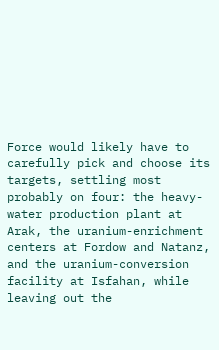Force would likely have to carefully pick and choose its targets, settling most probably on four: the heavy-water production plant at Arak, the uranium-enrichment centers at Fordow and Natanz, and the uranium-conversion facility at Isfahan, while leaving out the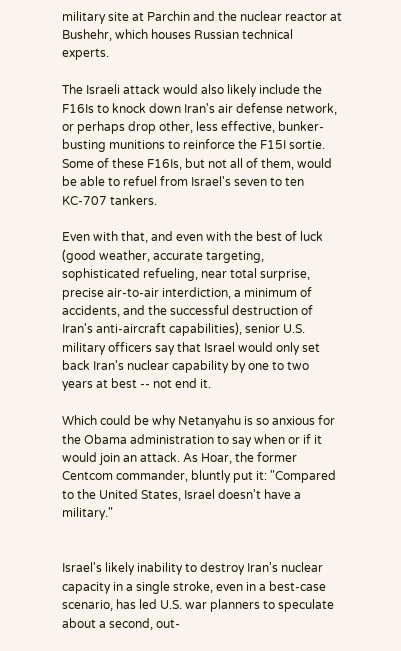military site at Parchin and the nuclear reactor at Bushehr, which houses Russian technical experts.

The Israeli attack would also likely include the F16Is to knock down Iran's air defense network, or perhaps drop other, less effective, bunker-busting munitions to reinforce the F15I sortie. Some of these F16Is, but not all of them, would be able to refuel from Israel's seven to ten KC-707 tankers.

Even with that, and even with the best of luck (good weather, accurate targeting, sophisticated refueling, near total surprise, precise air-to-air interdiction, a minimum of accidents, and the successful destruction of Iran's anti-aircraft capabilities), senior U.S. military officers say that Israel would only set back Iran's nuclear capability by one to two years at best -- not end it.

Which could be why Netanyahu is so anxious for the Obama administration to say when or if it would join an attack. As Hoar, the former Centcom commander, bluntly put it: "Compared to the United States, Israel doesn't have a military."


Israel's likely inability to destroy Iran's nuclear capacity in a single stroke, even in a best-case scenario, has led U.S. war planners to speculate about a second, out-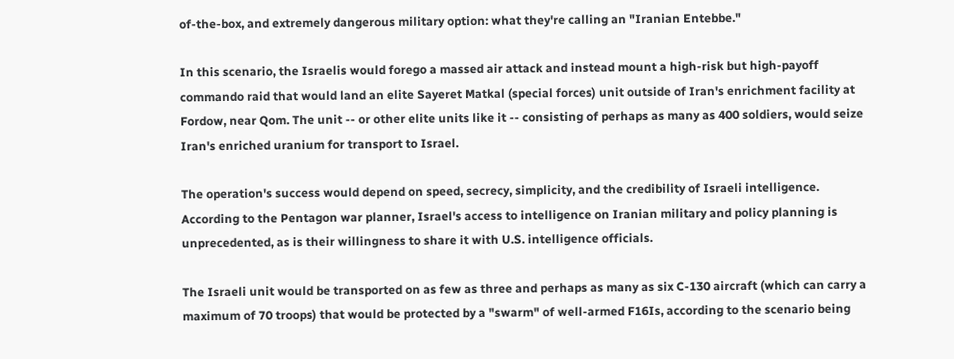of-the-box, and extremely dangerous military option: what they're calling an "Iranian Entebbe."

In this scenario, the Israelis would forego a massed air attack and instead mount a high-risk but high-payoff commando raid that would land an elite Sayeret Matkal (special forces) unit outside of Iran's enrichment facility at Fordow, near Qom. The unit -- or other elite units like it -- consisting of perhaps as many as 400 soldiers, would seize Iran's enriched uranium for transport to Israel.

The operation's success would depend on speed, secrecy, simplicity, and the credibility of Israeli intelligence. According to the Pentagon war planner, Israel's access to intelligence on Iranian military and policy planning is unprecedented, as is their willingness to share it with U.S. intelligence officials.

The Israeli unit would be transported on as few as three and perhaps as many as six C-130 aircraft (which can carry a maximum of 70 troops) that would be protected by a "swarm" of well-armed F16Is, according to the scenario being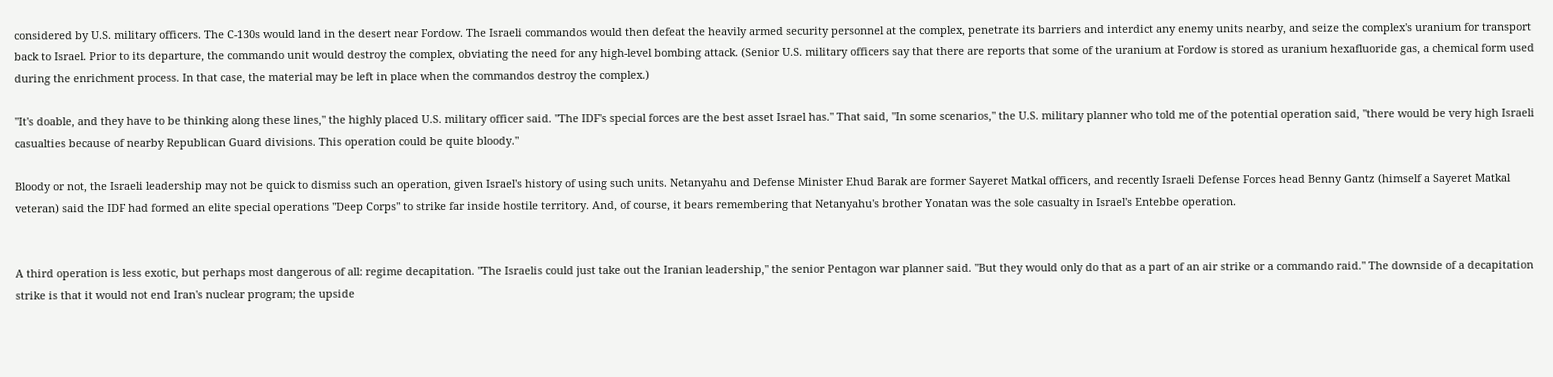considered by U.S. military officers. The C-130s would land in the desert near Fordow. The Israeli commandos would then defeat the heavily armed security personnel at the complex, penetrate its barriers and interdict any enemy units nearby, and seize the complex's uranium for transport back to Israel. Prior to its departure, the commando unit would destroy the complex, obviating the need for any high-level bombing attack. (Senior U.S. military officers say that there are reports that some of the uranium at Fordow is stored as uranium hexafluoride gas, a chemical form used during the enrichment process. In that case, the material may be left in place when the commandos destroy the complex.)

"It's doable, and they have to be thinking along these lines," the highly placed U.S. military officer said. "The IDF's special forces are the best asset Israel has." That said, "In some scenarios," the U.S. military planner who told me of the potential operation said, "there would be very high Israeli casualties because of nearby Republican Guard divisions. This operation could be quite bloody."

Bloody or not, the Israeli leadership may not be quick to dismiss such an operation, given Israel's history of using such units. Netanyahu and Defense Minister Ehud Barak are former Sayeret Matkal officers, and recently Israeli Defense Forces head Benny Gantz (himself a Sayeret Matkal veteran) said the IDF had formed an elite special operations "Deep Corps" to strike far inside hostile territory. And, of course, it bears remembering that Netanyahu's brother Yonatan was the sole casualty in Israel's Entebbe operation.


A third operation is less exotic, but perhaps most dangerous of all: regime decapitation. "The Israelis could just take out the Iranian leadership," the senior Pentagon war planner said. "But they would only do that as a part of an air strike or a commando raid." The downside of a decapitation strike is that it would not end Iran's nuclear program; the upside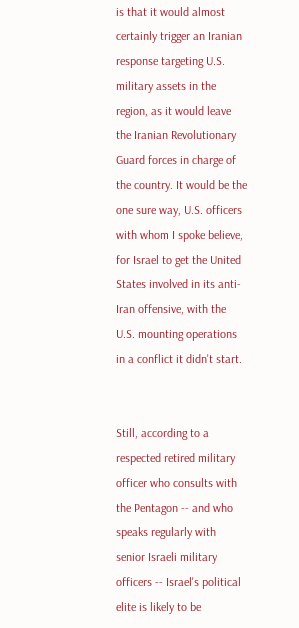is that it would almost certainly trigger an Iranian response targeting U.S. military assets in the region, as it would leave the Iranian Revolutionary Guard forces in charge of the country. It would be the one sure way, U.S. officers with whom I spoke believe, for Israel to get the United States involved in its anti-Iran offensive, with the U.S. mounting operations in a conflict it didn't start.


Still, according to a respected retired military officer who consults with the Pentagon -- and who speaks regularly with senior Israeli military officers -- Israel's political elite is likely to be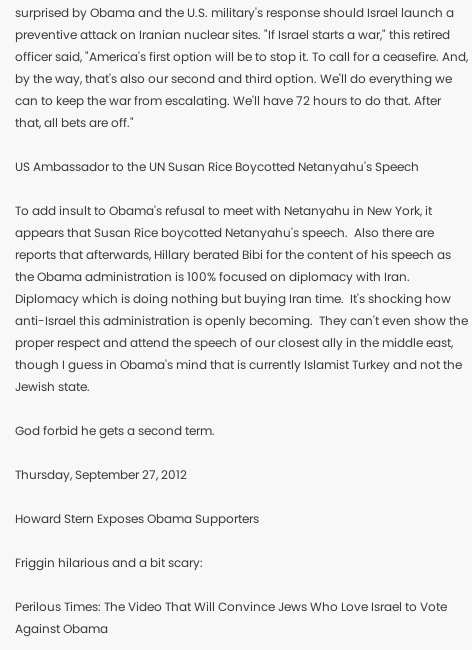surprised by Obama and the U.S. military's response should Israel launch a preventive attack on Iranian nuclear sites. "If Israel starts a war," this retired officer said, "America's first option will be to stop it. To call for a ceasefire. And, by the way, that's also our second and third option. We'll do everything we can to keep the war from escalating. We'll have 72 hours to do that. After that, all bets are off."

US Ambassador to the UN Susan Rice Boycotted Netanyahu's Speech

To add insult to Obama's refusal to meet with Netanyahu in New York, it appears that Susan Rice boycotted Netanyahu's speech.  Also there are reports that afterwards, Hillary berated Bibi for the content of his speech as the Obama administration is 100% focused on diplomacy with Iran.  Diplomacy which is doing nothing but buying Iran time.  It's shocking how anti-Israel this administration is openly becoming.  They can't even show the proper respect and attend the speech of our closest ally in the middle east, though I guess in Obama's mind that is currently Islamist Turkey and not the Jewish state.

God forbid he gets a second term.

Thursday, September 27, 2012

Howard Stern Exposes Obama Supporters

Friggin hilarious and a bit scary:

Perilous Times: The Video That Will Convince Jews Who Love Israel to Vote Against Obama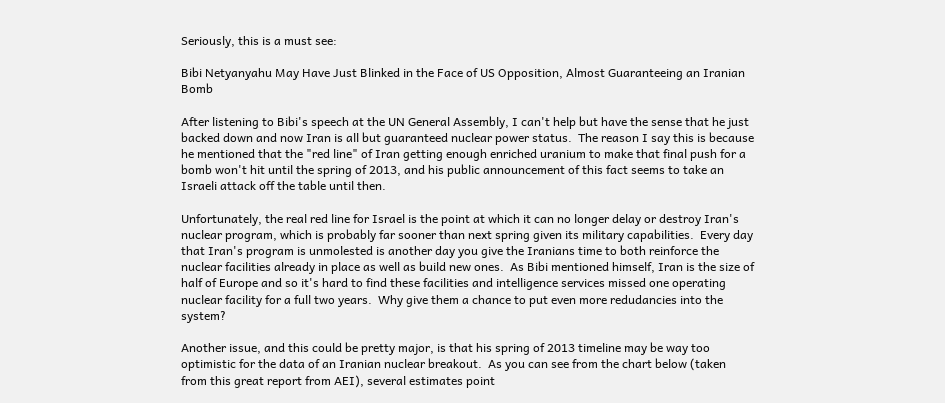Seriously, this is a must see:

Bibi Netyanyahu May Have Just Blinked in the Face of US Opposition, Almost Guaranteeing an Iranian Bomb

After listening to Bibi's speech at the UN General Assembly, I can't help but have the sense that he just backed down and now Iran is all but guaranteed nuclear power status.  The reason I say this is because he mentioned that the "red line" of Iran getting enough enriched uranium to make that final push for a bomb won't hit until the spring of 2013, and his public announcement of this fact seems to take an Israeli attack off the table until then.

Unfortunately, the real red line for Israel is the point at which it can no longer delay or destroy Iran's nuclear program, which is probably far sooner than next spring given its military capabilities.  Every day that Iran's program is unmolested is another day you give the Iranians time to both reinforce the nuclear facilities already in place as well as build new ones.  As Bibi mentioned himself, Iran is the size of half of Europe and so it's hard to find these facilities and intelligence services missed one operating nuclear facility for a full two years.  Why give them a chance to put even more redudancies into the system?

Another issue, and this could be pretty major, is that his spring of 2013 timeline may be way too optimistic for the data of an Iranian nuclear breakout.  As you can see from the chart below (taken from this great report from AEI), several estimates point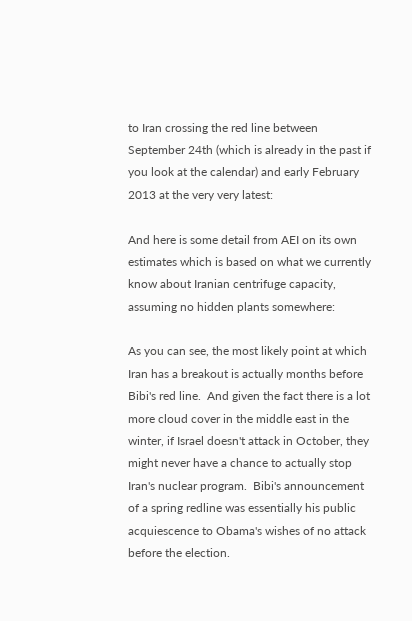to Iran crossing the red line between September 24th (which is already in the past if you look at the calendar) and early February 2013 at the very very latest:

And here is some detail from AEI on its own estimates which is based on what we currently know about Iranian centrifuge capacity, assuming no hidden plants somewhere:

As you can see, the most likely point at which Iran has a breakout is actually months before Bibi's red line.  And given the fact there is a lot more cloud cover in the middle east in the winter, if Israel doesn't attack in October, they might never have a chance to actually stop Iran's nuclear program.  Bibi's announcement of a spring redline was essentially his public acquiescence to Obama's wishes of no attack before the election.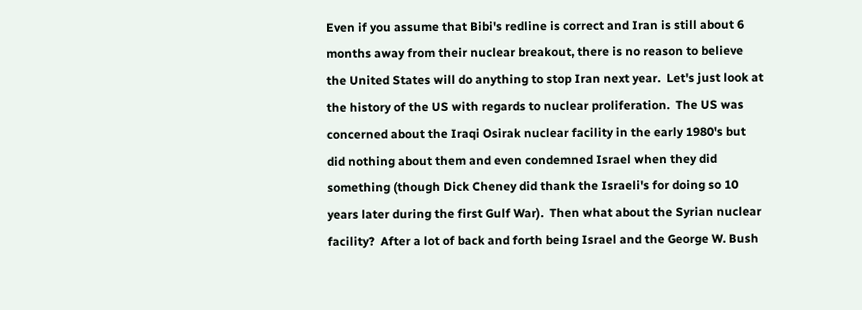Even if you assume that Bibi's redline is correct and Iran is still about 6 months away from their nuclear breakout, there is no reason to believe the United States will do anything to stop Iran next year.  Let's just look at the history of the US with regards to nuclear proliferation.  The US was concerned about the Iraqi Osirak nuclear facility in the early 1980's but did nothing about them and even condemned Israel when they did something (though Dick Cheney did thank the Israeli's for doing so 10 years later during the first Gulf War).  Then what about the Syrian nuclear facility?  After a lot of back and forth being Israel and the George W. Bush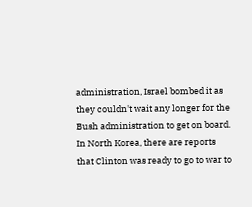administration, Israel bombed it as they couldn't wait any longer for the Bush administration to get on board.  In North Korea, there are reports that Clinton was ready to go to war to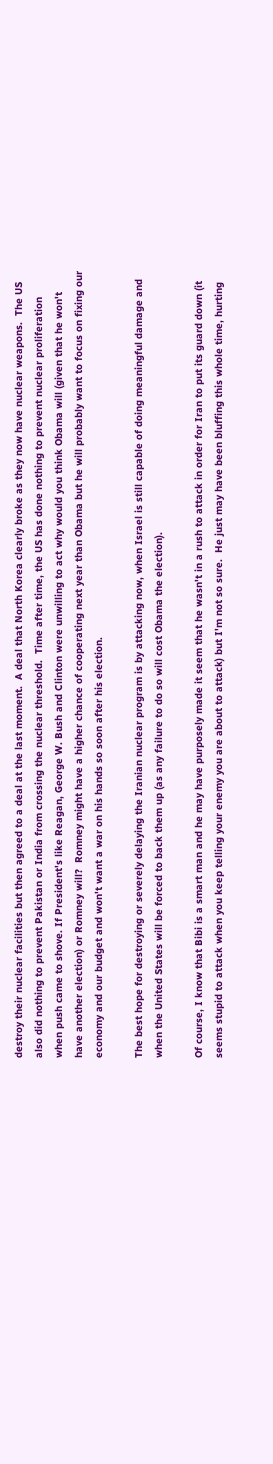destroy their nuclear facilities but then agreed to a deal at the last moment.  A deal that North Korea clearly broke as they now have nuclear weapons.  The US also did nothing to prevent Pakistan or India from crossing the nuclear threshold.  Time after time, the US has done nothing to prevent nuclear proliferation when push came to shove. If President's like Reagan, George W. Bush and Clinton were unwilling to act why would you think Obama will (given that he won't have another election) or Romney will?  Romney might have a higher chance of cooperating next year than Obama but he will probably want to focus on fixing our economy and our budget and won't want a war on his hands so soon after his election.

The best hope for destroying or severely delaying the Iranian nuclear program is by attacking now, when Israel is still capable of doing meaningful damage and when the United States will be forced to back them up (as any failure to do so will cost Obama the election).

Of course, I know that Bibi is a smart man and he may have purposely made it seem that he wasn't in a rush to attack in order for Iran to put its guard down (it seems stupid to attack when you keep telling your enemy you are about to attack) but I'm not so sure.  He just may have been bluffing this whole time, hurting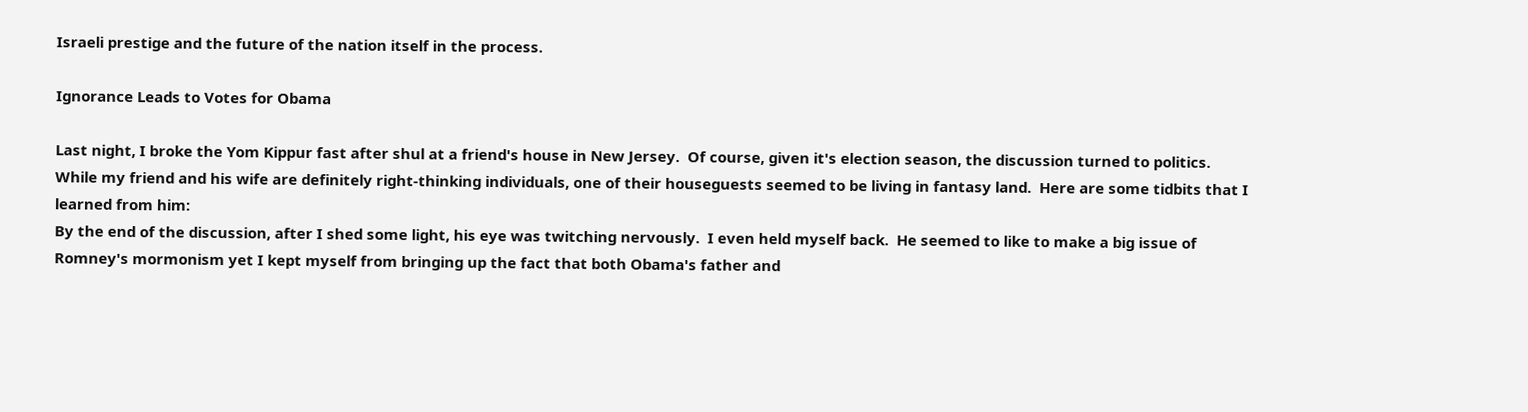Israeli prestige and the future of the nation itself in the process.

Ignorance Leads to Votes for Obama

Last night, I broke the Yom Kippur fast after shul at a friend's house in New Jersey.  Of course, given it's election season, the discussion turned to politics.  While my friend and his wife are definitely right-thinking individuals, one of their houseguests seemed to be living in fantasy land.  Here are some tidbits that I learned from him:
By the end of the discussion, after I shed some light, his eye was twitching nervously.  I even held myself back.  He seemed to like to make a big issue of Romney's mormonism yet I kept myself from bringing up the fact that both Obama's father and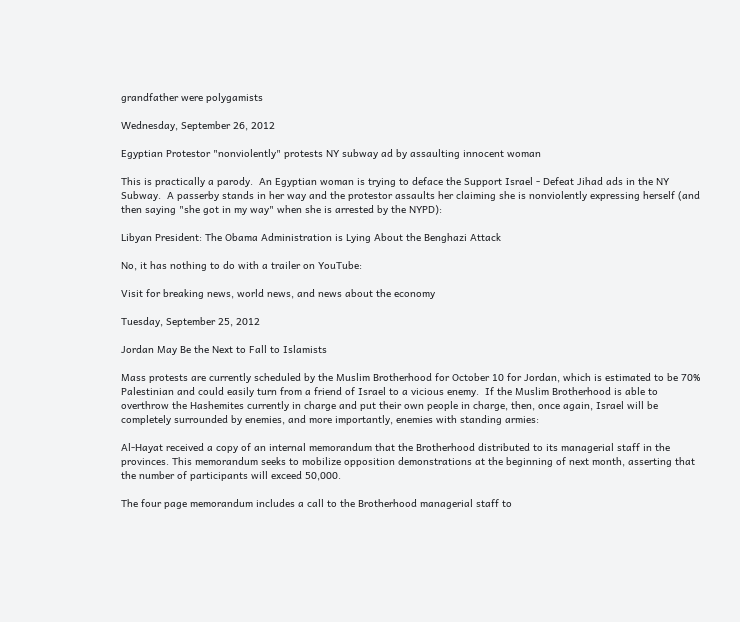grandfather were polygamists

Wednesday, September 26, 2012

Egyptian Protestor "nonviolently" protests NY subway ad by assaulting innocent woman

This is practically a parody.  An Egyptian woman is trying to deface the Support Israel - Defeat Jihad ads in the NY Subway.  A passerby stands in her way and the protestor assaults her claiming she is nonviolently expressing herself (and then saying "she got in my way" when she is arrested by the NYPD):

Libyan President: The Obama Administration is Lying About the Benghazi Attack

No, it has nothing to do with a trailer on YouTube:

Visit for breaking news, world news, and news about the economy

Tuesday, September 25, 2012

Jordan May Be the Next to Fall to Islamists

Mass protests are currently scheduled by the Muslim Brotherhood for October 10 for Jordan, which is estimated to be 70% Palestinian and could easily turn from a friend of Israel to a vicious enemy.  If the Muslim Brotherhood is able to overthrow the Hashemites currently in charge and put their own people in charge, then, once again, Israel will be completely surrounded by enemies, and more importantly, enemies with standing armies:

Al-Hayat received a copy of an internal memorandum that the Brotherhood distributed to its managerial staff in the provinces. This memorandum seeks to mobilize opposition demonstrations at the beginning of next month, asserting that the number of participants will exceed 50,000.

The four page memorandum includes a call to the Brotherhood managerial staff to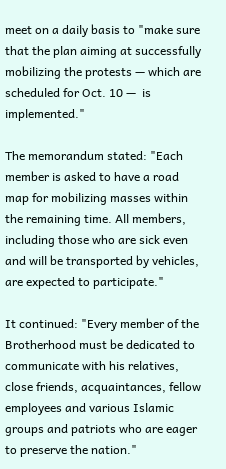meet on a daily basis to "make sure that the plan aiming at successfully mobilizing the protests — which are scheduled for Oct. 10 —  is implemented."

The memorandum stated: "Each member is asked to have a road map for mobilizing masses within the remaining time. All members, including those who are sick even and will be transported by vehicles, are expected to participate."

It continued: "Every member of the Brotherhood must be dedicated to communicate with his relatives, close friends, acquaintances, fellow employees and various Islamic groups and patriots who are eager to preserve the nation."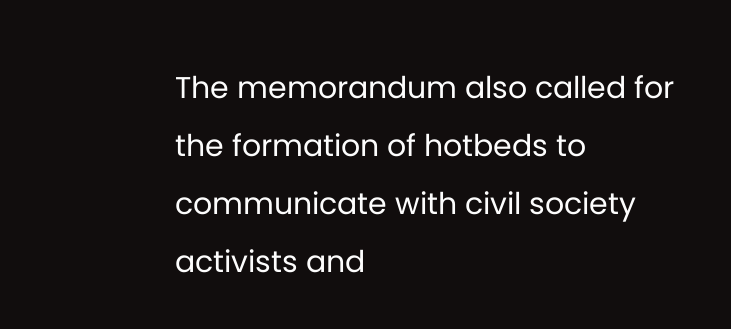The memorandum also called for the formation of hotbeds to communicate with civil society activists and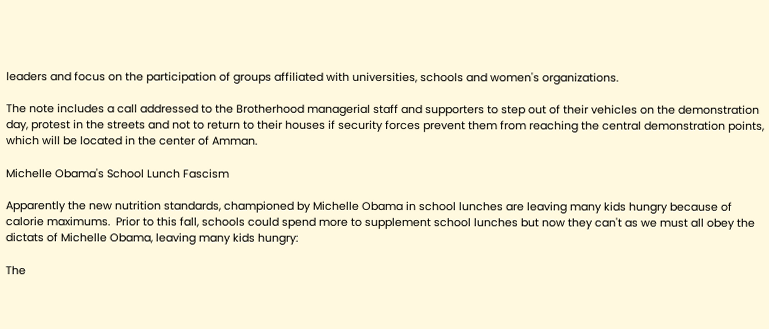leaders and focus on the participation of groups affiliated with universities, schools and women's organizations.

The note includes a call addressed to the Brotherhood managerial staff and supporters to step out of their vehicles on the demonstration day, protest in the streets and not to return to their houses if security forces prevent them from reaching the central demonstration points, which will be located in the center of Amman.

Michelle Obama's School Lunch Fascism

Apparently the new nutrition standards, championed by Michelle Obama in school lunches are leaving many kids hungry because of calorie maximums.  Prior to this fall, schools could spend more to supplement school lunches but now they can't as we must all obey the dictats of Michelle Obama, leaving many kids hungry:

The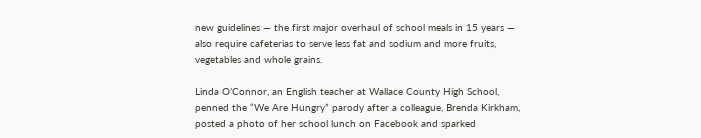new guidelines — the first major overhaul of school meals in 15 years — also require cafeterias to serve less fat and sodium and more fruits, vegetables and whole grains.

Linda O’Connor, an English teacher at Wallace County High School, penned the “We Are Hungry” parody after a colleague, Brenda Kirkham, posted a photo of her school lunch on Facebook and sparked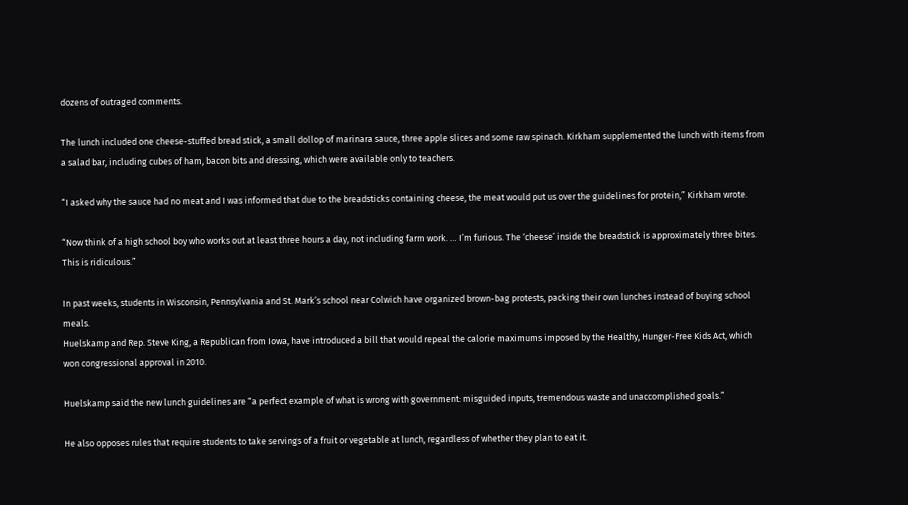dozens of outraged comments.

The lunch included one cheese-stuffed bread stick, a small dollop of marinara sauce, three apple slices and some raw spinach. Kirkham supplemented the lunch with items from a salad bar, including cubes of ham, bacon bits and dressing, which were available only to teachers.

“I asked why the sauce had no meat and I was informed that due to the breadsticks containing cheese, the meat would put us over the guidelines for protein,” Kirkham wrote.

“Now think of a high school boy who works out at least three hours a day, not including farm work. … I’m furious. The ‘cheese’ inside the breadstick is approximately three bites. This is ridiculous.”

In past weeks, students in Wisconsin, Pennsylvania and St. Mark’s school near Colwich have organized brown-bag protests, packing their own lunches instead of buying school meals.
Huelskamp and Rep. Steve King, a Republican from Iowa, have introduced a bill that would repeal the calorie maximums imposed by the Healthy, Hunger-Free Kids Act, which won congressional approval in 2010.

Huelskamp said the new lunch guidelines are “a perfect example of what is wrong with government: misguided inputs, tremendous waste and unaccomplished goals.”

He also opposes rules that require students to take servings of a fruit or vegetable at lunch, regardless of whether they plan to eat it.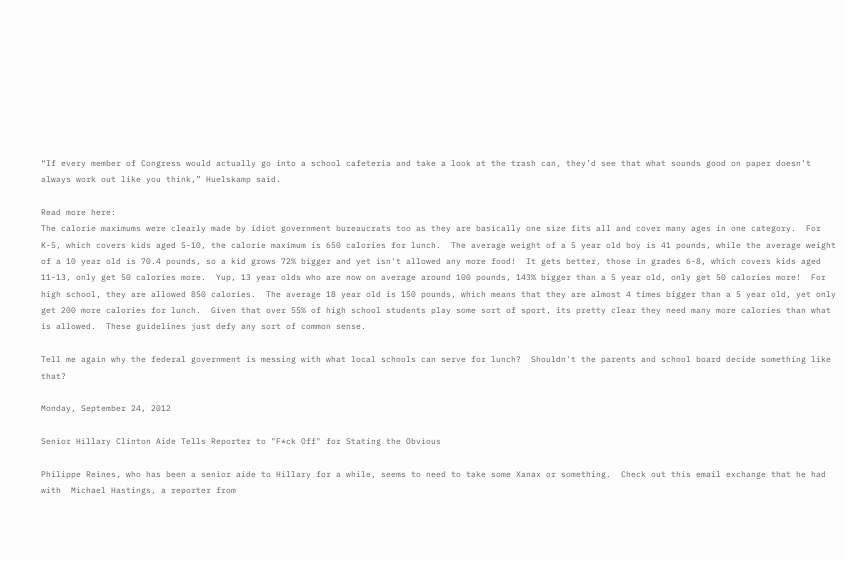“If every member of Congress would actually go into a school cafeteria and take a look at the trash can, they’d see that what sounds good on paper doesn’t always work out like you think,” Huelskamp said.

Read more here:
The calorie maximums were clearly made by idiot government bureaucrats too as they are basically one size fits all and cover many ages in one category.  For K-5, which covers kids aged 5-10, the calorie maximum is 650 calories for lunch.  The average weight of a 5 year old boy is 41 pounds, while the average weight of a 10 year old is 70.4 pounds, so a kid grows 72% bigger and yet isn't allowed any more food!  It gets better, those in grades 6-8, which covers kids aged 11-13, only get 50 calories more.  Yup, 13 year olds who are now on average around 100 pounds, 143% bigger than a 5 year old, only get 50 calories more!  For high school, they are allowed 850 calories.  The average 18 year old is 150 pounds, which means that they are almost 4 times bigger than a 5 year old, yet only get 200 more calories for lunch.  Given that over 55% of high school students play some sort of sport, its pretty clear they need many more calories than what is allowed.  These guidelines just defy any sort of common sense.

Tell me again why the federal government is messing with what local schools can serve for lunch?  Shouldn't the parents and school board decide something like that?

Monday, September 24, 2012

Senior Hillary Clinton Aide Tells Reporter to "F*ck Off" for Stating the Obvious

Philippe Reines, who has been a senior aide to Hillary for a while, seems to need to take some Xanax or something.  Check out this email exchange that he had with  Michael Hastings, a reporter from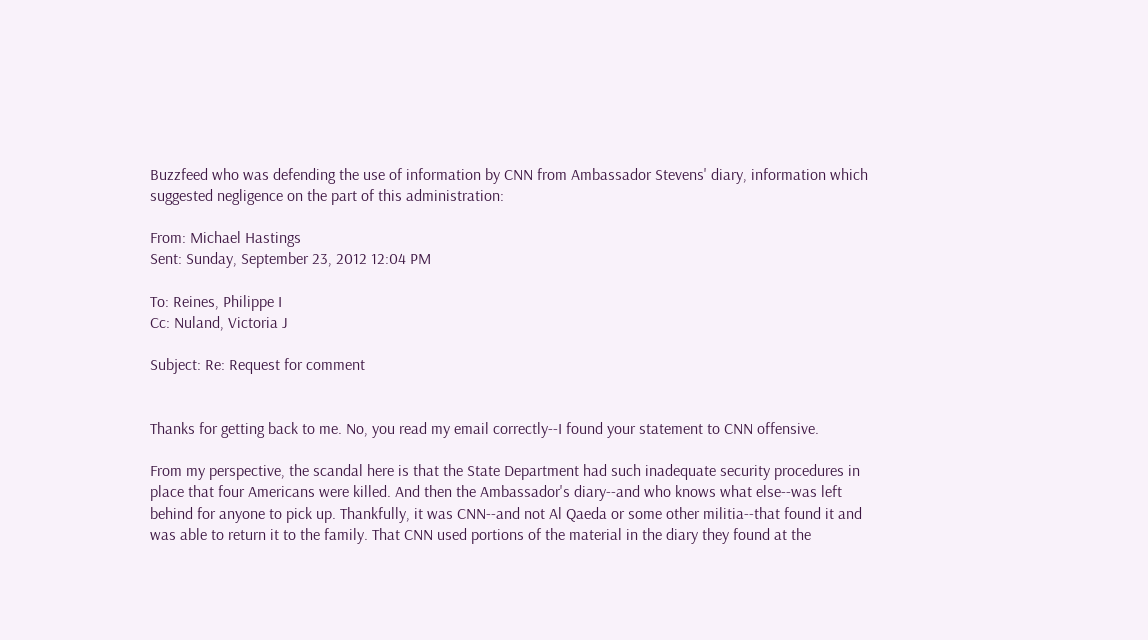Buzzfeed who was defending the use of information by CNN from Ambassador Stevens' diary, information which suggested negligence on the part of this administration:

From: Michael Hastings
Sent: Sunday, September 23, 2012 12:04 PM

To: Reines, Philippe I
Cc: Nuland, Victoria J

Subject: Re: Request for comment


Thanks for getting back to me. No, you read my email correctly--I found your statement to CNN offensive.

From my perspective, the scandal here is that the State Department had such inadequate security procedures in place that four Americans were killed. And then the Ambassador's diary--and who knows what else--was left behind for anyone to pick up. Thankfully, it was CNN--and not Al Qaeda or some other militia--that found it and was able to return it to the family. That CNN used portions of the material in the diary they found at the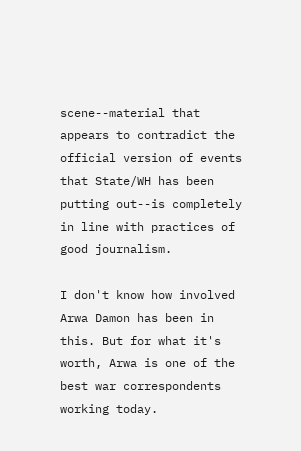scene--material that appears to contradict the official version of events that State/WH has been putting out--is completely in line with practices of good journalism.

I don't know how involved Arwa Damon has been in this. But for what it's worth, Arwa is one of the best war correspondents working today.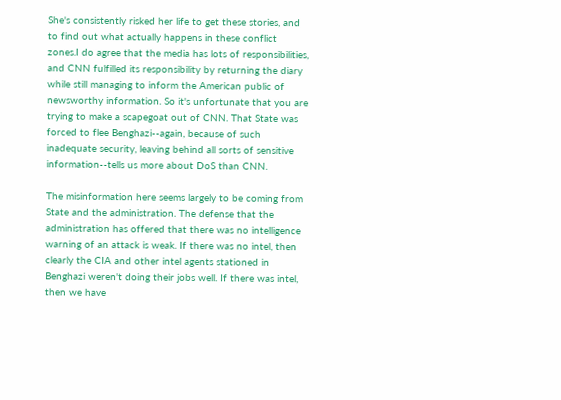She's consistently risked her life to get these stories, and to find out what actually happens in these conflict zones.I do agree that the media has lots of responsibilities, and CNN fulfilled its responsibility by returning the diary while still managing to inform the American public of newsworthy information. So it's unfortunate that you are trying to make a scapegoat out of CNN. That State was forced to flee Benghazi--again, because of such inadequate security, leaving behind all sorts of sensitive information--tells us more about DoS than CNN.

The misinformation here seems largely to be coming from State and the administration. The defense that the administration has offered that there was no intelligence warning of an attack is weak. If there was no intel, then clearly the CIA and other intel agents stationed in Benghazi weren't doing their jobs well. If there was intel, then we have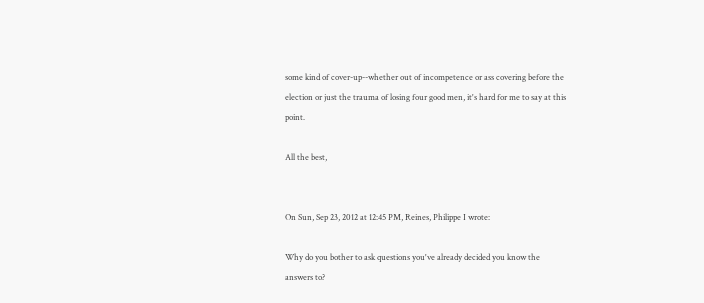some kind of cover-up--whether out of incompetence or ass covering before the election or just the trauma of losing four good men, it's hard for me to say at this point.

All the best,


On Sun, Sep 23, 2012 at 12:45 PM, Reines, Philippe I wrote:

Why do you bother to ask questions you've already decided you know the answers to?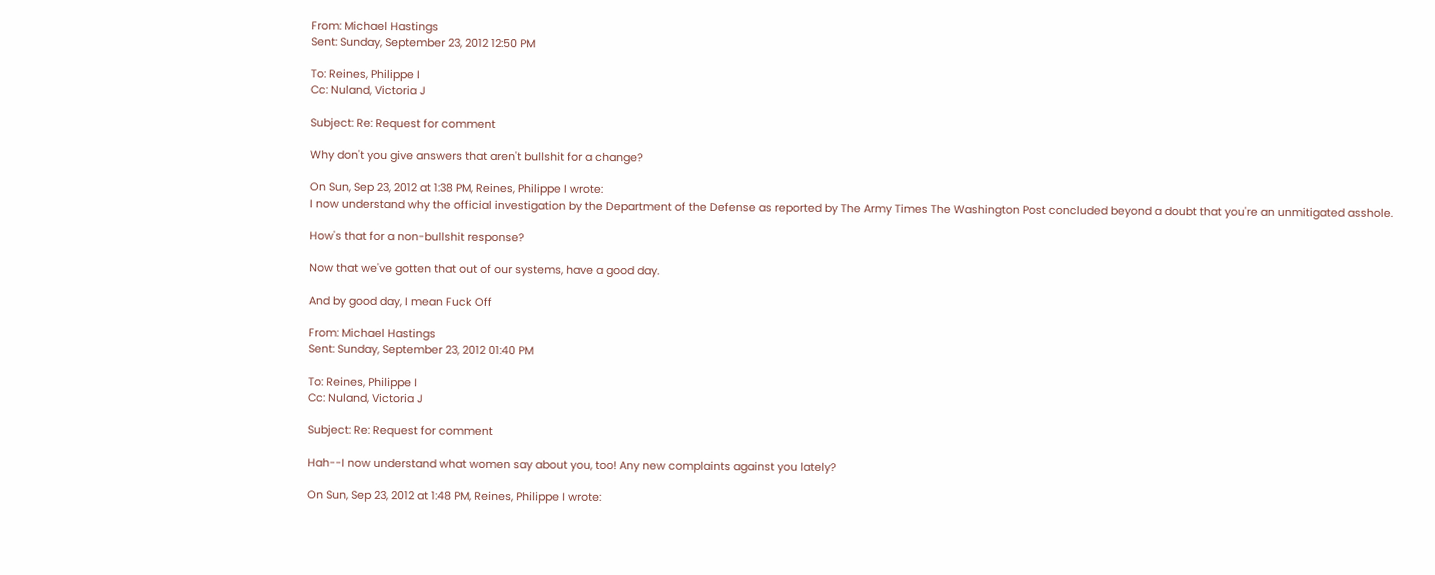From: Michael Hastings
Sent: Sunday, September 23, 2012 12:50 PM

To: Reines, Philippe I
Cc: Nuland, Victoria J

Subject: Re: Request for comment

Why don't you give answers that aren't bullshit for a change?

On Sun, Sep 23, 2012 at 1:38 PM, Reines, Philippe I wrote:
I now understand why the official investigation by the Department of the Defense as reported by The Army Times The Washington Post concluded beyond a doubt that you're an unmitigated asshole.

How's that for a non-bullshit response?

Now that we've gotten that out of our systems, have a good day.

And by good day, I mean Fuck Off

From: Michael Hastings
Sent: Sunday, September 23, 2012 01:40 PM

To: Reines, Philippe I
Cc: Nuland, Victoria J

Subject: Re: Request for comment

Hah--I now understand what women say about you, too! Any new complaints against you lately?

On Sun, Sep 23, 2012 at 1:48 PM, Reines, Philippe I wrote: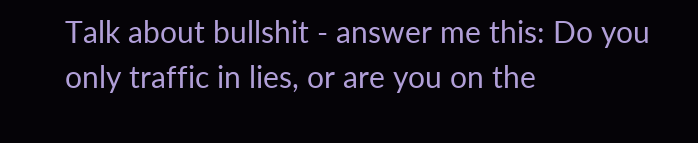Talk about bullshit - answer me this: Do you only traffic in lies, or are you on the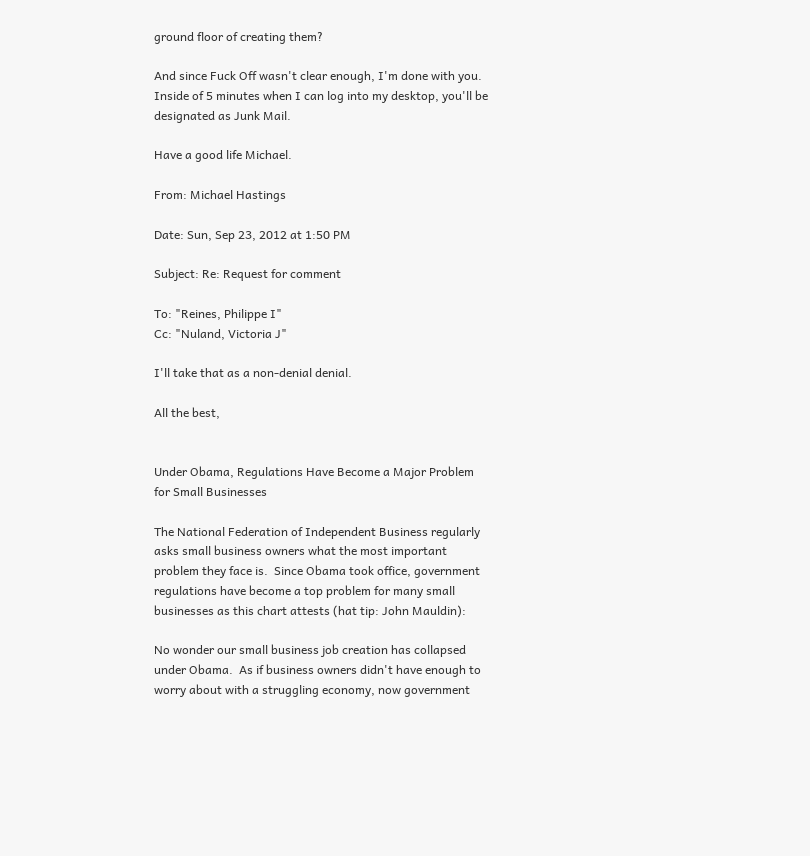ground floor of creating them?

And since Fuck Off wasn't clear enough, I'm done with you. Inside of 5 minutes when I can log into my desktop, you'll be designated as Junk Mail.

Have a good life Michael.

From: Michael Hastings

Date: Sun, Sep 23, 2012 at 1:50 PM

Subject: Re: Request for comment

To: "Reines, Philippe I"
Cc: "Nuland, Victoria J"

I'll take that as a non-denial denial.

All the best,


Under Obama, Regulations Have Become a Major Problem for Small Businesses

The National Federation of Independent Business regularly asks small business owners what the most important problem they face is.  Since Obama took office, government regulations have become a top problem for many small businesses as this chart attests (hat tip: John Mauldin):

No wonder our small business job creation has collapsed under Obama.  As if business owners didn't have enough to worry about with a struggling economy, now government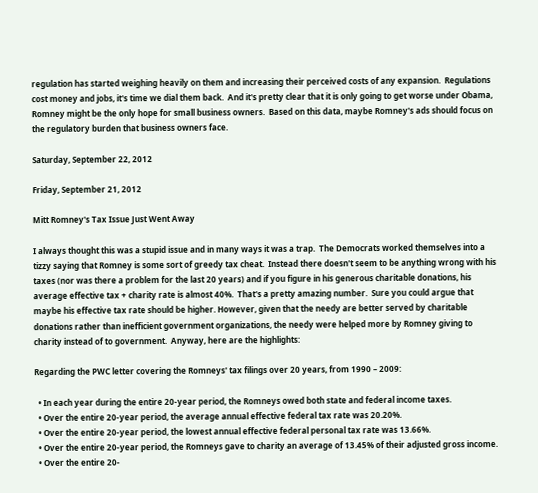regulation has started weighing heavily on them and increasing their perceived costs of any expansion.  Regulations cost money and jobs, it's time we dial them back.  And it's pretty clear that it is only going to get worse under Obama, Romney might be the only hope for small business owners.  Based on this data, maybe Romney's ads should focus on the regulatory burden that business owners face.

Saturday, September 22, 2012

Friday, September 21, 2012

Mitt Romney's Tax Issue Just Went Away

I always thought this was a stupid issue and in many ways it was a trap.  The Democrats worked themselves into a tizzy saying that Romney is some sort of greedy tax cheat.  Instead there doesn't seem to be anything wrong with his taxes (nor was there a problem for the last 20 years) and if you figure in his generous charitable donations, his average effective tax + charity rate is almost 40%.  That's a pretty amazing number.  Sure you could argue that maybe his effective tax rate should be higher. However, given that the needy are better served by charitable donations rather than inefficient government organizations, the needy were helped more by Romney giving to charity instead of to government.  Anyway, here are the highlights:

Regarding the PWC letter covering the Romneys' tax filings over 20 years, from 1990 – 2009:

  • In each year during the entire 20-year period, the Romneys owed both state and federal income taxes.
  • Over the entire 20-year period, the average annual effective federal tax rate was 20.20%.
  • Over the entire 20-year period, the lowest annual effective federal personal tax rate was 13.66%.
  • Over the entire 20-year period, the Romneys gave to charity an average of 13.45% of their adjusted gross income.
  • Over the entire 20-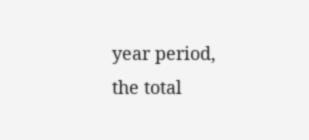year period, the total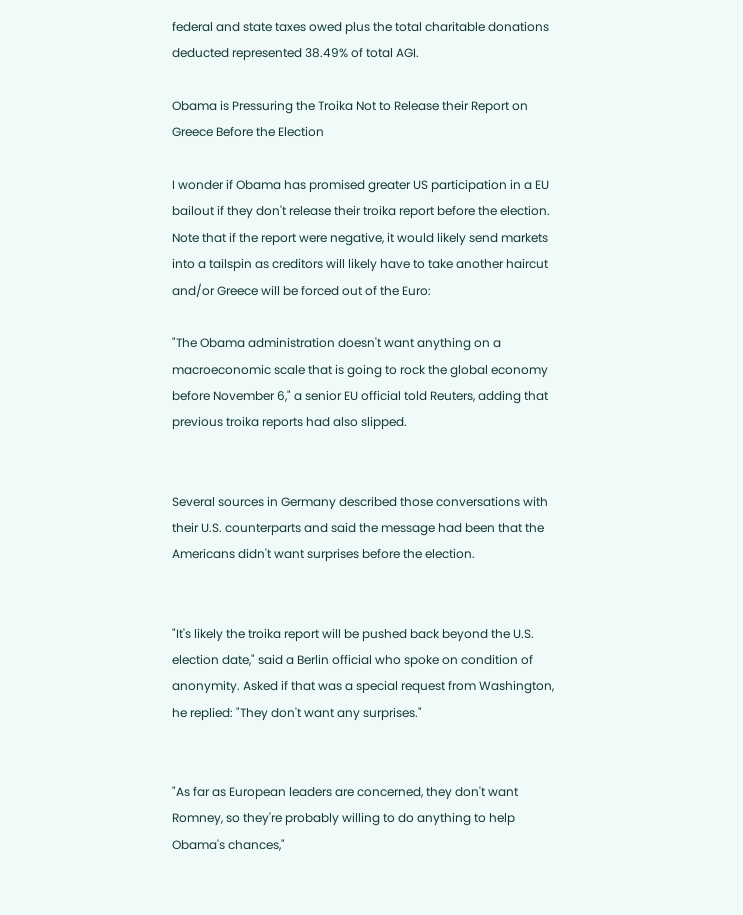federal and state taxes owed plus the total charitable donations deducted represented 38.49% of total AGI.

Obama is Pressuring the Troika Not to Release their Report on Greece Before the Election

I wonder if Obama has promised greater US participation in a EU bailout if they don't release their troika report before the election.  Note that if the report were negative, it would likely send markets into a tailspin as creditors will likely have to take another haircut and/or Greece will be forced out of the Euro:

"The Obama administration doesn't want anything on a macroeconomic scale that is going to rock the global economy before November 6," a senior EU official told Reuters, adding that previous troika reports had also slipped.


Several sources in Germany described those conversations with their U.S. counterparts and said the message had been that the Americans didn't want surprises before the election.


"It's likely the troika report will be pushed back beyond the U.S. election date," said a Berlin official who spoke on condition of anonymity. Asked if that was a special request from Washington, he replied: "They don't want any surprises."


"As far as European leaders are concerned, they don't want Romney, so they're probably willing to do anything to help Obama's chances,"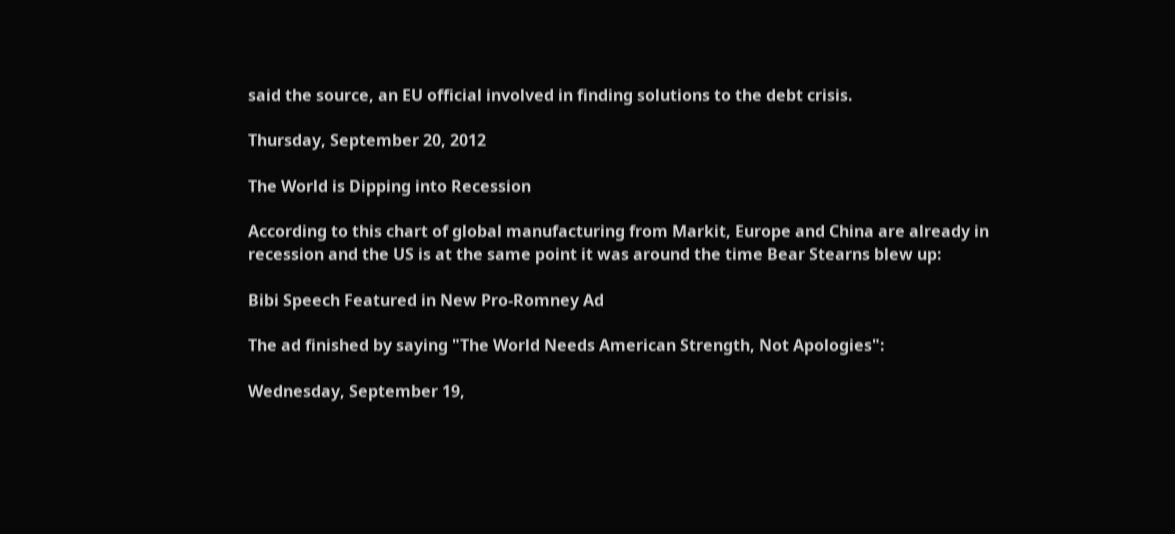said the source, an EU official involved in finding solutions to the debt crisis.

Thursday, September 20, 2012

The World is Dipping into Recession

According to this chart of global manufacturing from Markit, Europe and China are already in recession and the US is at the same point it was around the time Bear Stearns blew up:

Bibi Speech Featured in New Pro-Romney Ad

The ad finished by saying "The World Needs American Strength, Not Apologies":

Wednesday, September 19,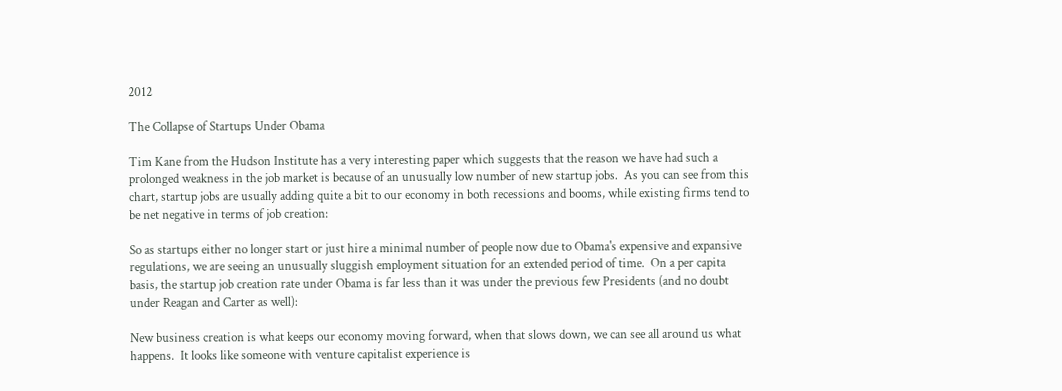2012

The Collapse of Startups Under Obama

Tim Kane from the Hudson Institute has a very interesting paper which suggests that the reason we have had such a prolonged weakness in the job market is because of an unusually low number of new startup jobs.  As you can see from this chart, startup jobs are usually adding quite a bit to our economy in both recessions and booms, while existing firms tend to be net negative in terms of job creation:

So as startups either no longer start or just hire a minimal number of people now due to Obama's expensive and expansive regulations, we are seeing an unusually sluggish employment situation for an extended period of time.  On a per capita basis, the startup job creation rate under Obama is far less than it was under the previous few Presidents (and no doubt under Reagan and Carter as well):

New business creation is what keeps our economy moving forward, when that slows down, we can see all around us what happens.  It looks like someone with venture capitalist experience is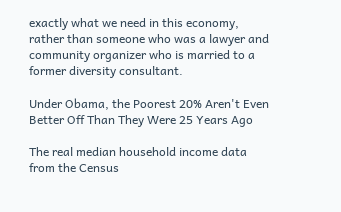exactly what we need in this economy, rather than someone who was a lawyer and community organizer who is married to a former diversity consultant.

Under Obama, the Poorest 20% Aren't Even Better Off Than They Were 25 Years Ago

The real median household income data from the Census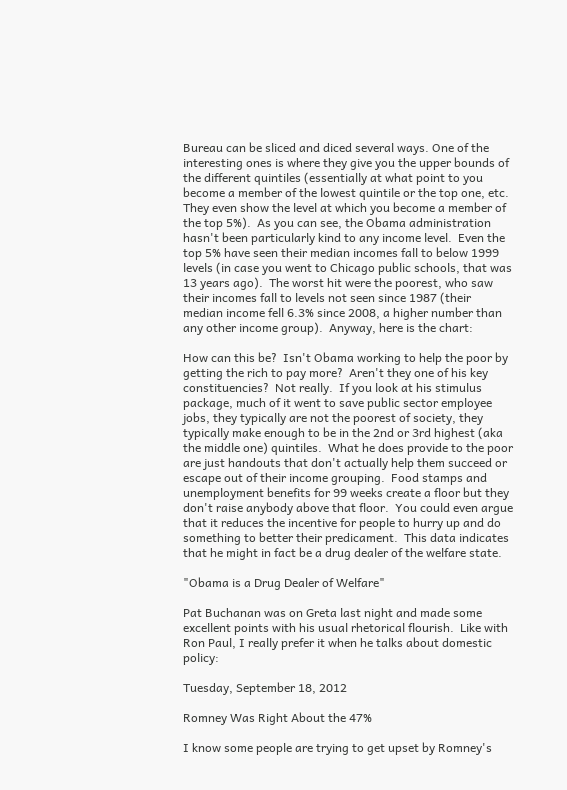Bureau can be sliced and diced several ways. One of the interesting ones is where they give you the upper bounds of the different quintiles (essentially at what point to you become a member of the lowest quintile or the top one, etc. They even show the level at which you become a member of the top 5%).  As you can see, the Obama administration hasn't been particularly kind to any income level.  Even the top 5% have seen their median incomes fall to below 1999 levels (in case you went to Chicago public schools, that was 13 years ago).  The worst hit were the poorest, who saw their incomes fall to levels not seen since 1987 (their median income fell 6.3% since 2008, a higher number than any other income group).  Anyway, here is the chart:

How can this be?  Isn't Obama working to help the poor by getting the rich to pay more?  Aren't they one of his key constituencies?  Not really.  If you look at his stimulus package, much of it went to save public sector employee jobs, they typically are not the poorest of society, they typically make enough to be in the 2nd or 3rd highest (aka the middle one) quintiles.  What he does provide to the poor are just handouts that don't actually help them succeed or escape out of their income grouping.  Food stamps and unemployment benefits for 99 weeks create a floor but they don't raise anybody above that floor.  You could even argue that it reduces the incentive for people to hurry up and do something to better their predicament.  This data indicates that he might in fact be a drug dealer of the welfare state.

"Obama is a Drug Dealer of Welfare"

Pat Buchanan was on Greta last night and made some excellent points with his usual rhetorical flourish.  Like with Ron Paul, I really prefer it when he talks about domestic policy:

Tuesday, September 18, 2012

Romney Was Right About the 47%

I know some people are trying to get upset by Romney's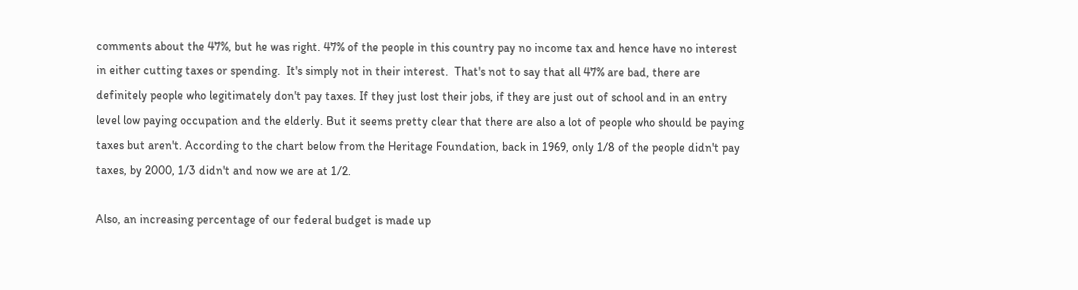comments about the 47%, but he was right. 47% of the people in this country pay no income tax and hence have no interest in either cutting taxes or spending.  It's simply not in their interest.  That's not to say that all 47% are bad, there are definitely people who legitimately don't pay taxes. If they just lost their jobs, if they are just out of school and in an entry level low paying occupation and the elderly. But it seems pretty clear that there are also a lot of people who should be paying taxes but aren't. According to the chart below from the Heritage Foundation, back in 1969, only 1/8 of the people didn't pay taxes, by 2000, 1/3 didn't and now we are at 1/2.

Also, an increasing percentage of our federal budget is made up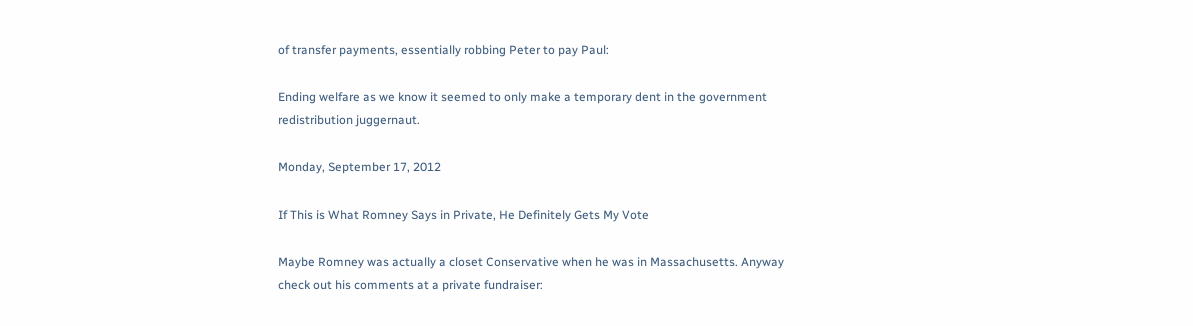of transfer payments, essentially robbing Peter to pay Paul:

Ending welfare as we know it seemed to only make a temporary dent in the government redistribution juggernaut.

Monday, September 17, 2012

If This is What Romney Says in Private, He Definitely Gets My Vote

Maybe Romney was actually a closet Conservative when he was in Massachusetts. Anyway check out his comments at a private fundraiser: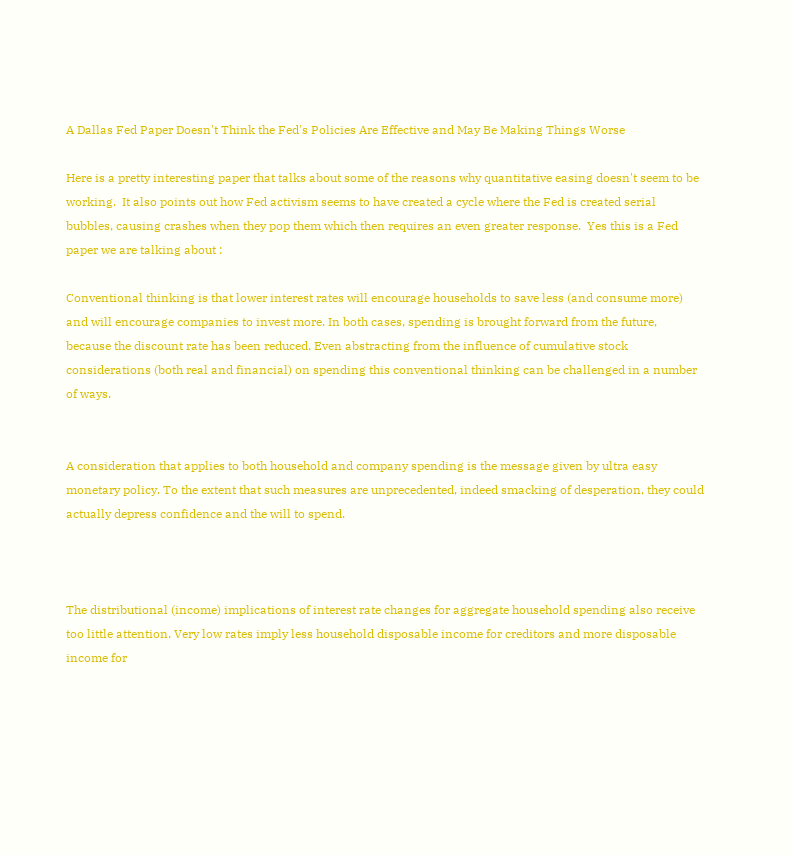A Dallas Fed Paper Doesn't Think the Fed's Policies Are Effective and May Be Making Things Worse

Here is a pretty interesting paper that talks about some of the reasons why quantitative easing doesn't seem to be working.  It also points out how Fed activism seems to have created a cycle where the Fed is created serial bubbles, causing crashes when they pop them which then requires an even greater response.  Yes this is a Fed paper we are talking about :

Conventional thinking is that lower interest rates will encourage households to save less (and consume more) and will encourage companies to invest more. In both cases, spending is brought forward from the future, because the discount rate has been reduced. Even abstracting from the influence of cumulative stock considerations (both real and financial) on spending this conventional thinking can be challenged in a number of ways.


A consideration that applies to both household and company spending is the message given by ultra easy monetary policy. To the extent that such measures are unprecedented, indeed smacking of desperation, they could actually depress confidence and the will to spend.



The distributional (income) implications of interest rate changes for aggregate household spending also receive too little attention. Very low rates imply less household disposable income for creditors and more disposable income for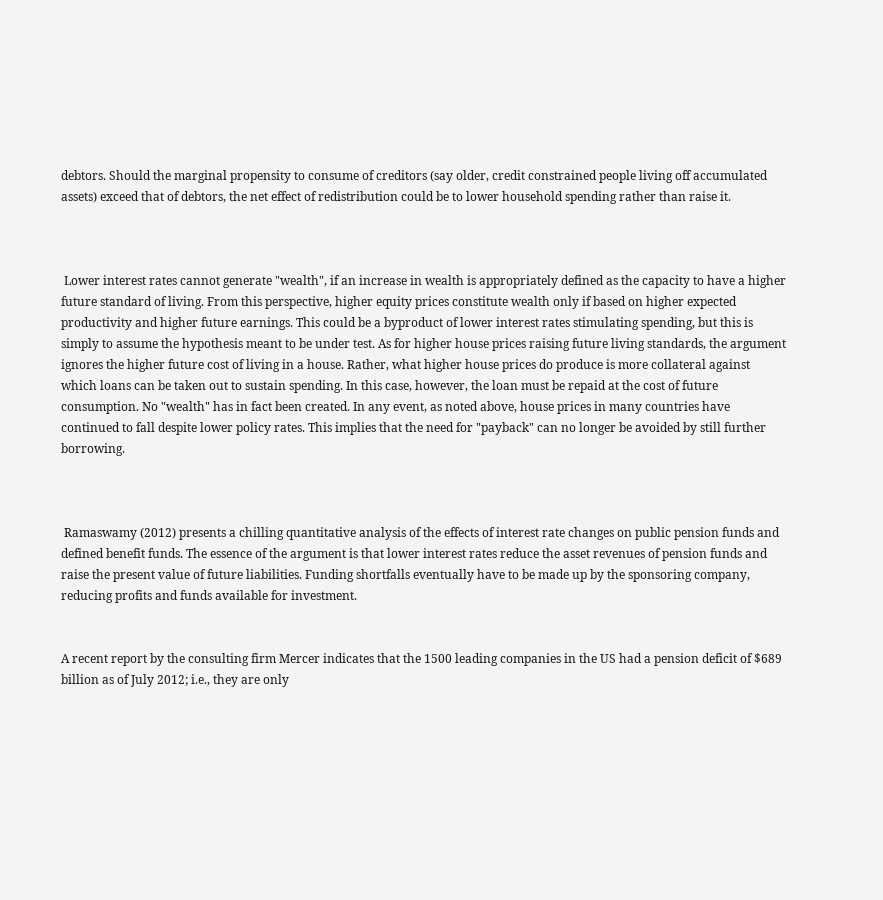debtors. Should the marginal propensity to consume of creditors (say older, credit constrained people living off accumulated assets) exceed that of debtors, the net effect of redistribution could be to lower household spending rather than raise it.



 Lower interest rates cannot generate "wealth", if an increase in wealth is appropriately defined as the capacity to have a higher future standard of living. From this perspective, higher equity prices constitute wealth only if based on higher expected productivity and higher future earnings. This could be a byproduct of lower interest rates stimulating spending, but this is simply to assume the hypothesis meant to be under test. As for higher house prices raising future living standards, the argument ignores the higher future cost of living in a house. Rather, what higher house prices do produce is more collateral against which loans can be taken out to sustain spending. In this case, however, the loan must be repaid at the cost of future consumption. No "wealth" has in fact been created. In any event, as noted above, house prices in many countries have continued to fall despite lower policy rates. This implies that the need for "payback" can no longer be avoided by still further borrowing.



 Ramaswamy (2012) presents a chilling quantitative analysis of the effects of interest rate changes on public pension funds and defined benefit funds. The essence of the argument is that lower interest rates reduce the asset revenues of pension funds and raise the present value of future liabilities. Funding shortfalls eventually have to be made up by the sponsoring company, reducing profits and funds available for investment.


A recent report by the consulting firm Mercer indicates that the 1500 leading companies in the US had a pension deficit of $689 billion as of July 2012; i.e., they are only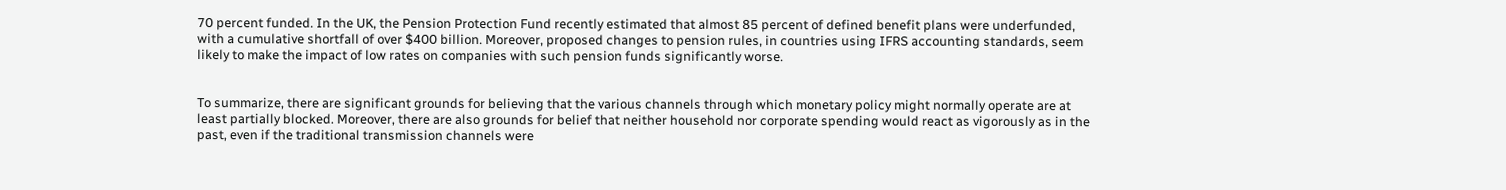70 percent funded. In the UK, the Pension Protection Fund recently estimated that almost 85 percent of defined benefit plans were underfunded, with a cumulative shortfall of over $400 billion. Moreover, proposed changes to pension rules, in countries using IFRS accounting standards, seem likely to make the impact of low rates on companies with such pension funds significantly worse.


To summarize, there are significant grounds for believing that the various channels through which monetary policy might normally operate are at least partially blocked. Moreover, there are also grounds for belief that neither household nor corporate spending would react as vigorously as in the past, even if the traditional transmission channels were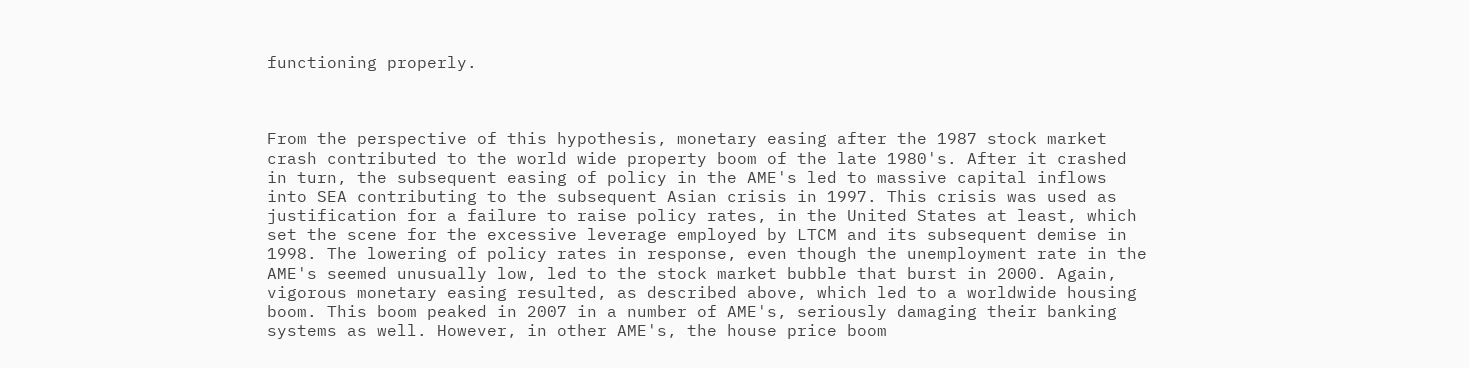functioning properly.



From the perspective of this hypothesis, monetary easing after the 1987 stock market crash contributed to the world wide property boom of the late 1980's. After it crashed in turn, the subsequent easing of policy in the AME's led to massive capital inflows into SEA contributing to the subsequent Asian crisis in 1997. This crisis was used as justification for a failure to raise policy rates, in the United States at least, which set the scene for the excessive leverage employed by LTCM and its subsequent demise in 1998. The lowering of policy rates in response, even though the unemployment rate in the AME's seemed unusually low, led to the stock market bubble that burst in 2000. Again, vigorous monetary easing resulted, as described above, which led to a worldwide housing boom. This boom peaked in 2007 in a number of AME's, seriously damaging their banking systems as well. However, in other AME's, the house price boom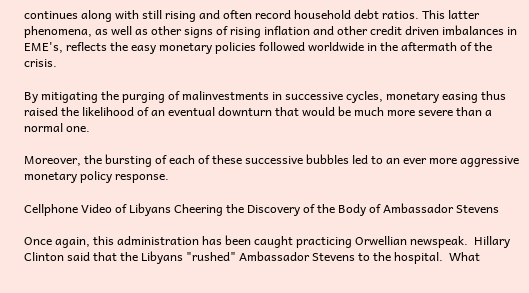continues along with still rising and often record household debt ratios. This latter phenomena, as well as other signs of rising inflation and other credit driven imbalances in EME's, reflects the easy monetary policies followed worldwide in the aftermath of the crisis.

By mitigating the purging of malinvestments in successive cycles, monetary easing thus raised the likelihood of an eventual downturn that would be much more severe than a normal one.

Moreover, the bursting of each of these successive bubbles led to an ever more aggressive monetary policy response.

Cellphone Video of Libyans Cheering the Discovery of the Body of Ambassador Stevens

Once again, this administration has been caught practicing Orwellian newspeak.  Hillary Clinton said that the Libyans "rushed" Ambassador Stevens to the hospital.  What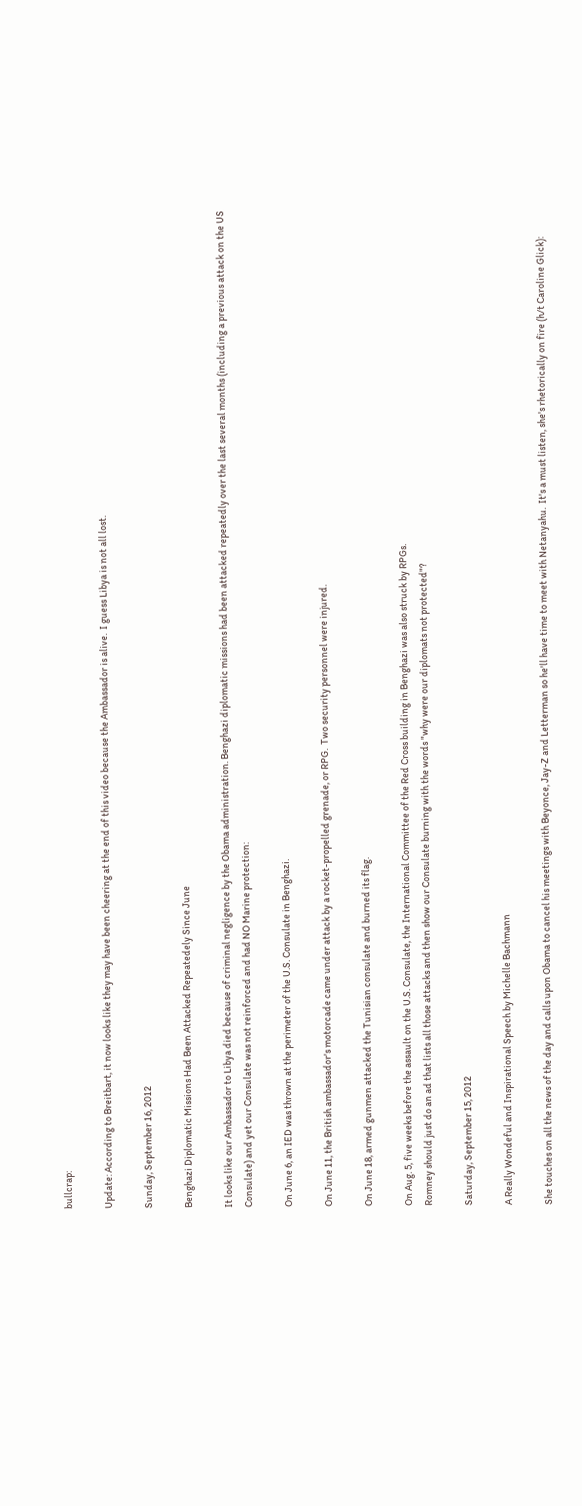bullcrap:

Update: According to Breitbart, it now looks like they may have been cheering at the end of this video because the Ambassador is alive.  I guess Libya is not all lost.

Sunday, September 16, 2012

Benghazi Diplomatic Missions Had Been Attacked Repeatedely Since June

It looks like our Ambassador to Libya died because of criminal negligence by the Obama administration. Benghazi diplomatic missions had been attacked repeatedly over the last several months (including a previous attack on the US Consulate) and yet our Consulate was not reinforced and had NO Marine protection:

On June 6, an IED was thrown at the perimeter of the U.S. Consulate in Benghazi.

On June 11, the British ambassador's motorcade came under attack by a rocket-propelled grenade, or RPG.  Two security personnel were injured.

On June 18, armed gunmen attacked the Tunisian consulate and burned its flag.

On Aug. 5, five weeks before the assault on the U.S. Consulate, the International Committee of the Red Cross building in Benghazi was also struck by RPGs.
Romney should just do an ad that lists all those attacks and then show our Consulate burning with the words "why were our diplomats not protected"?

Saturday, September 15, 2012

A Really Wondeful and Inspirational Speech by Michelle Bachmann

She touches on all the news of the day and calls upon Obama to cancel his meetings with Beyonce, Jay-Z and Letterman so he'll have time to meet with Netanyahu.  It's a must listen, she's rhetorically on fire (h/t Caroline Glick):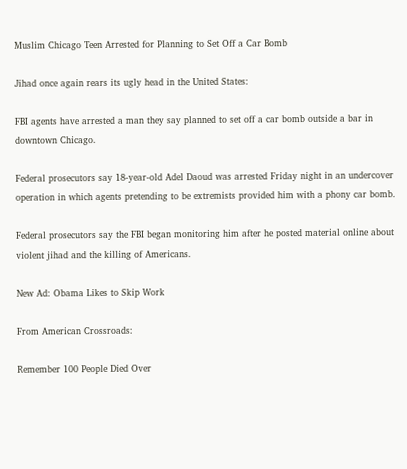Muslim Chicago Teen Arrested for Planning to Set Off a Car Bomb

Jihad once again rears its ugly head in the United States:

FBI agents have arrested a man they say planned to set off a car bomb outside a bar in downtown Chicago.

Federal prosecutors say 18-year-old Adel Daoud was arrested Friday night in an undercover operation in which agents pretending to be extremists provided him with a phony car bomb.

Federal prosecutors say the FBI began monitoring him after he posted material online about violent jihad and the killing of Americans.

New Ad: Obama Likes to Skip Work

From American Crossroads:

Remember 100 People Died Over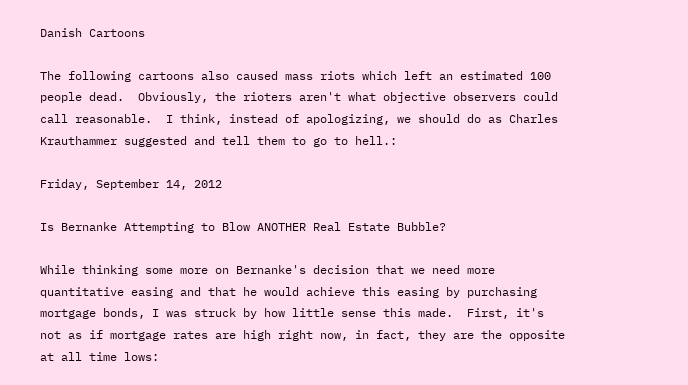Danish Cartoons

The following cartoons also caused mass riots which left an estimated 100 people dead.  Obviously, the rioters aren't what objective observers could call reasonable.  I think, instead of apologizing, we should do as Charles Krauthammer suggested and tell them to go to hell.:

Friday, September 14, 2012

Is Bernanke Attempting to Blow ANOTHER Real Estate Bubble?

While thinking some more on Bernanke's decision that we need more quantitative easing and that he would achieve this easing by purchasing mortgage bonds, I was struck by how little sense this made.  First, it's not as if mortgage rates are high right now, in fact, they are the opposite at all time lows: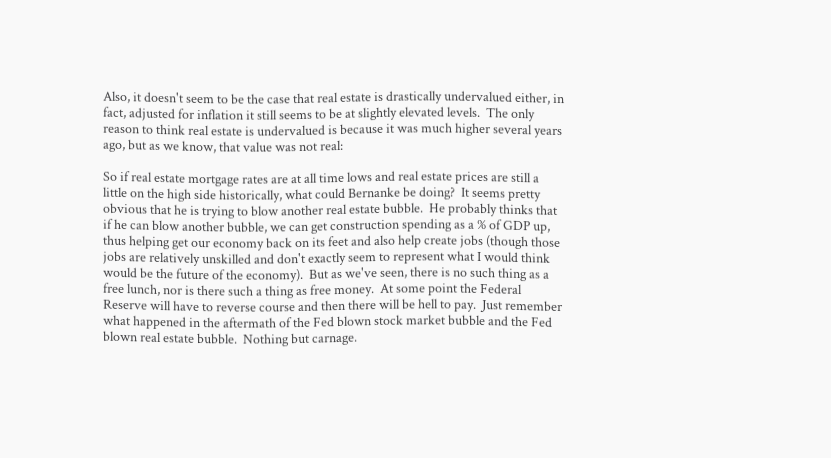Also, it doesn't seem to be the case that real estate is drastically undervalued either, in fact, adjusted for inflation it still seems to be at slightly elevated levels.  The only reason to think real estate is undervalued is because it was much higher several years ago, but as we know, that value was not real:

So if real estate mortgage rates are at all time lows and real estate prices are still a little on the high side historically, what could Bernanke be doing?  It seems pretty obvious that he is trying to blow another real estate bubble.  He probably thinks that if he can blow another bubble, we can get construction spending as a % of GDP up, thus helping get our economy back on its feet and also help create jobs (though those jobs are relatively unskilled and don't exactly seem to represent what I would think would be the future of the economy).  But as we've seen, there is no such thing as a free lunch, nor is there such a thing as free money.  At some point the Federal Reserve will have to reverse course and then there will be hell to pay.  Just remember what happened in the aftermath of the Fed blown stock market bubble and the Fed blown real estate bubble.  Nothing but carnage.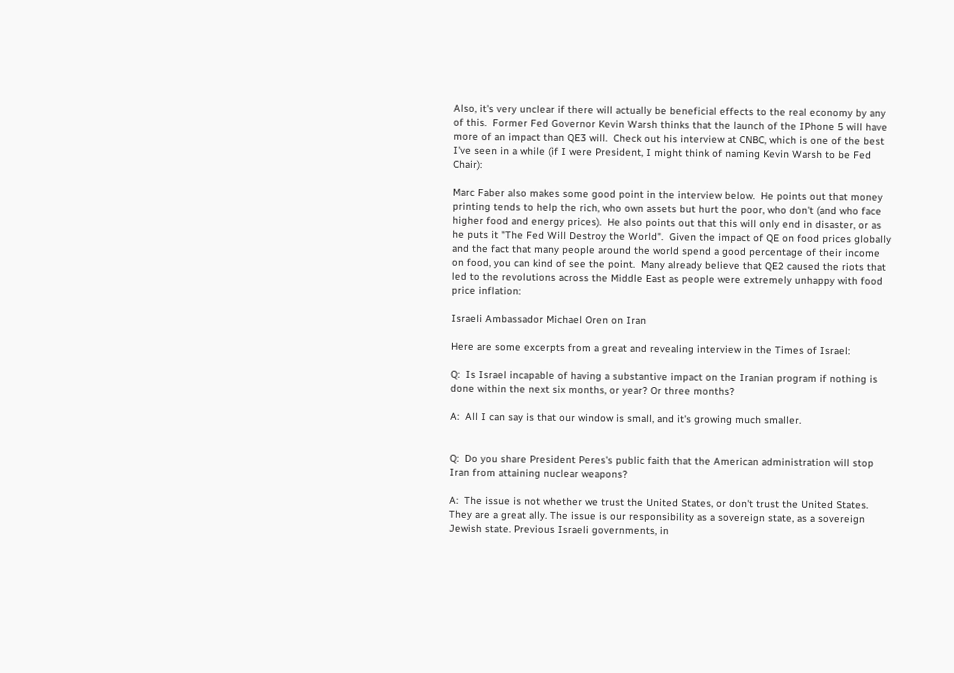Also, it's very unclear if there will actually be beneficial effects to the real economy by any of this.  Former Fed Governor Kevin Warsh thinks that the launch of the IPhone 5 will have more of an impact than QE3 will.  Check out his interview at CNBC, which is one of the best I've seen in a while (if I were President, I might think of naming Kevin Warsh to be Fed Chair):

Marc Faber also makes some good point in the interview below.  He points out that money printing tends to help the rich, who own assets but hurt the poor, who don't (and who face higher food and energy prices).  He also points out that this will only end in disaster, or as he puts it "The Fed Will Destroy the World".  Given the impact of QE on food prices globally and the fact that many people around the world spend a good percentage of their income on food, you can kind of see the point.  Many already believe that QE2 caused the riots that led to the revolutions across the Middle East as people were extremely unhappy with food price inflation:

Israeli Ambassador Michael Oren on Iran

Here are some excerpts from a great and revealing interview in the Times of Israel:

Q:  Is Israel incapable of having a substantive impact on the Iranian program if nothing is done within the next six months, or year? Or three months?

A:  All I can say is that our window is small, and it's growing much smaller.


Q:  Do you share President Peres's public faith that the American administration will stop Iran from attaining nuclear weapons?

A:  The issue is not whether we trust the United States, or don't trust the United States. They are a great ally. The issue is our responsibility as a sovereign state, as a sovereign Jewish state. Previous Israeli governments, in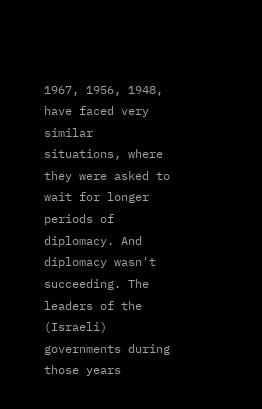1967, 1956, 1948, have faced very similar situations, where they were asked to wait for longer periods of diplomacy. And diplomacy wasn't succeeding. The leaders of the (Israeli) governments during those years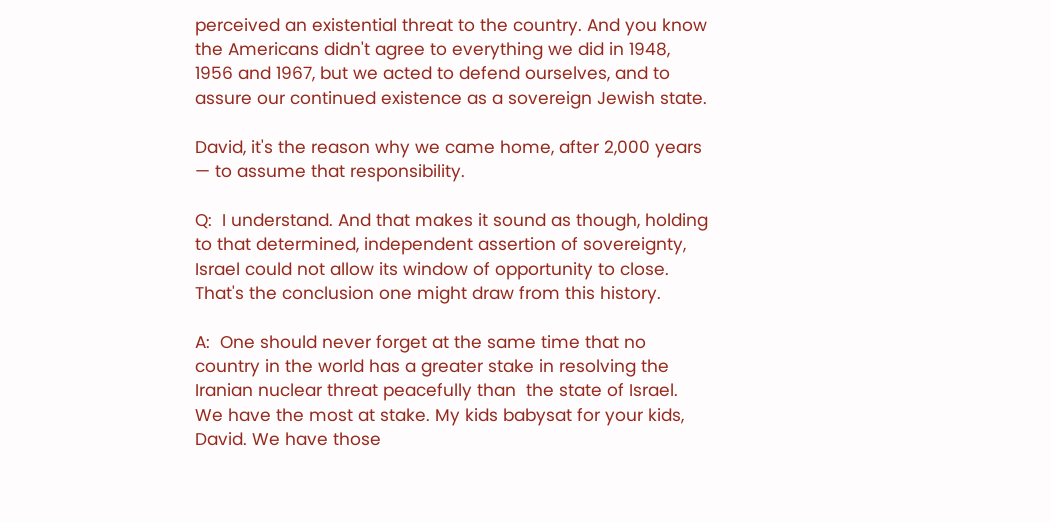perceived an existential threat to the country. And you know the Americans didn't agree to everything we did in 1948, 1956 and 1967, but we acted to defend ourselves, and to assure our continued existence as a sovereign Jewish state.

David, it's the reason why we came home, after 2,000 years — to assume that responsibility.

Q:  I understand. And that makes it sound as though, holding to that determined, independent assertion of sovereignty, Israel could not allow its window of opportunity to close. That's the conclusion one might draw from this history.

A:  One should never forget at the same time that no country in the world has a greater stake in resolving the Iranian nuclear threat peacefully than  the state of Israel. We have the most at stake. My kids babysat for your kids, David. We have those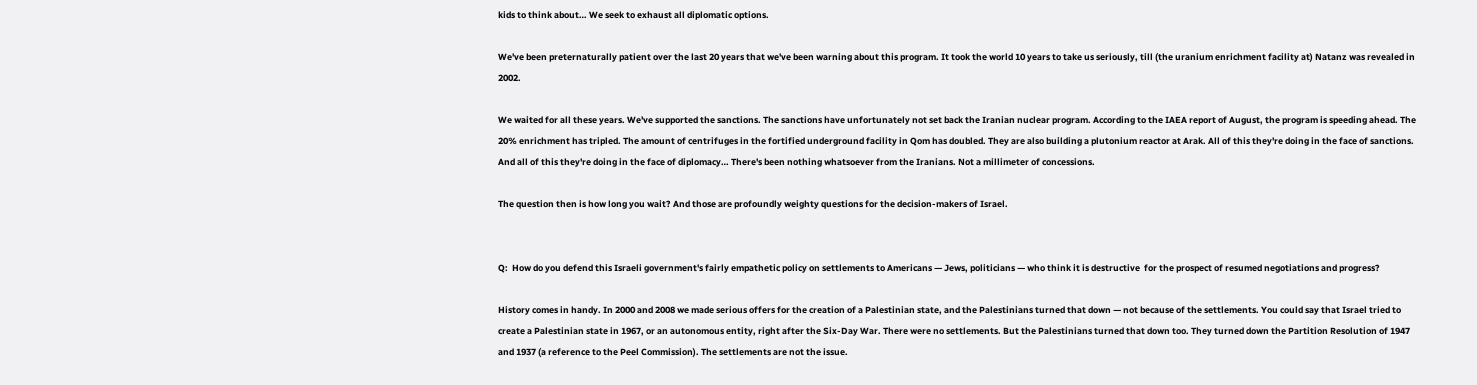kids to think about… We seek to exhaust all diplomatic options.

We've been preternaturally patient over the last 20 years that we've been warning about this program. It took the world 10 years to take us seriously, till (the uranium enrichment facility at) Natanz was revealed in 2002.

We waited for all these years. We've supported the sanctions. The sanctions have unfortunately not set back the Iranian nuclear program. According to the IAEA report of August, the program is speeding ahead. The 20% enrichment has tripled. The amount of centrifuges in the fortified underground facility in Qom has doubled. They are also building a plutonium reactor at Arak. All of this they're doing in the face of sanctions. And all of this they're doing in the face of diplomacy… There's been nothing whatsoever from the Iranians. Not a millimeter of concessions.

The question then is how long you wait? And those are profoundly weighty questions for the decision-makers of Israel.


Q:  How do you defend this Israeli government's fairly empathetic policy on settlements to Americans — Jews, politicians — who think it is destructive  for the prospect of resumed negotiations and progress?

History comes in handy. In 2000 and 2008 we made serious offers for the creation of a Palestinian state, and the Palestinians turned that down — not because of the settlements. You could say that Israel tried to create a Palestinian state in 1967, or an autonomous entity, right after the Six-Day War. There were no settlements. But the Palestinians turned that down too. They turned down the Partition Resolution of 1947 and 1937 (a reference to the Peel Commission). The settlements are not the issue.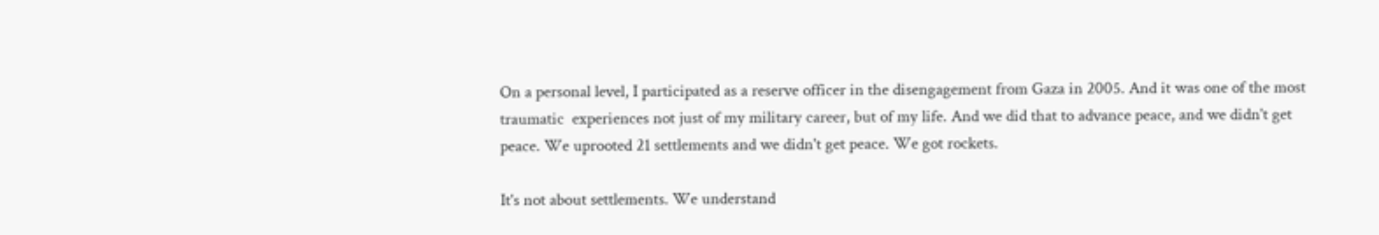On a personal level, I participated as a reserve officer in the disengagement from Gaza in 2005. And it was one of the most traumatic  experiences not just of my military career, but of my life. And we did that to advance peace, and we didn't get peace. We uprooted 21 settlements and we didn't get peace. We got rockets.

It's not about settlements. We understand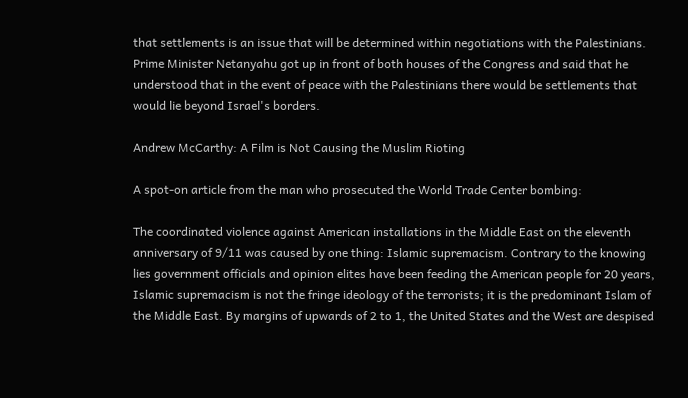that settlements is an issue that will be determined within negotiations with the Palestinians. Prime Minister Netanyahu got up in front of both houses of the Congress and said that he understood that in the event of peace with the Palestinians there would be settlements that would lie beyond Israel's borders.

Andrew McCarthy: A Film is Not Causing the Muslim Rioting

A spot-on article from the man who prosecuted the World Trade Center bombing:

The coordinated violence against American installations in the Middle East on the eleventh anniversary of 9/11 was caused by one thing: Islamic supremacism. Contrary to the knowing lies government officials and opinion elites have been feeding the American people for 20 years, Islamic supremacism is not the fringe ideology of the terrorists; it is the predominant Islam of the Middle East. By margins of upwards of 2 to 1, the United States and the West are despised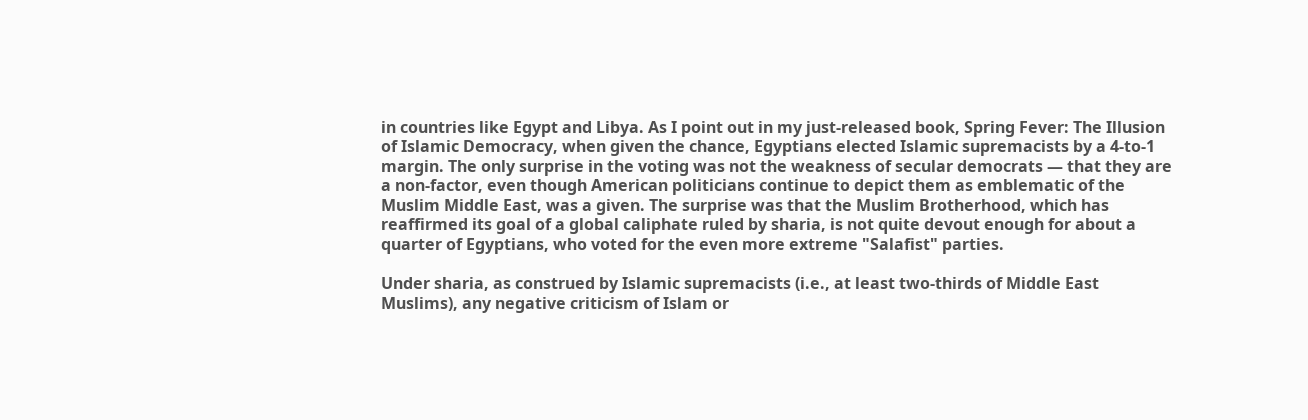in countries like Egypt and Libya. As I point out in my just-released book, Spring Fever: The Illusion of Islamic Democracy, when given the chance, Egyptians elected Islamic supremacists by a 4-to-1 margin. The only surprise in the voting was not the weakness of secular democrats — that they are a non-factor, even though American politicians continue to depict them as emblematic of the Muslim Middle East, was a given. The surprise was that the Muslim Brotherhood, which has reaffirmed its goal of a global caliphate ruled by sharia, is not quite devout enough for about a quarter of Egyptians, who voted for the even more extreme "Salafist" parties.

Under sharia, as construed by Islamic supremacists (i.e., at least two-thirds of Middle East Muslims), any negative criticism of Islam or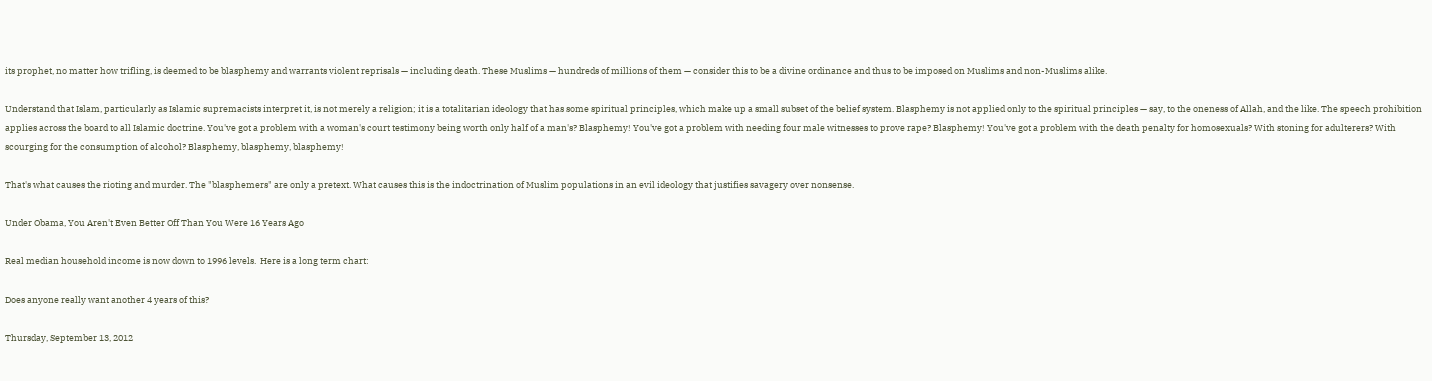its prophet, no matter how trifling, is deemed to be blasphemy and warrants violent reprisals — including death. These Muslims — hundreds of millions of them — consider this to be a divine ordinance and thus to be imposed on Muslims and non-Muslims alike.

Understand that Islam, particularly as Islamic supremacists interpret it, is not merely a religion; it is a totalitarian ideology that has some spiritual principles, which make up a small subset of the belief system. Blasphemy is not applied only to the spiritual principles — say, to the oneness of Allah, and the like. The speech prohibition applies across the board to all Islamic doctrine. You've got a problem with a woman's court testimony being worth only half of a man's? Blasphemy! You've got a problem with needing four male witnesses to prove rape? Blasphemy! You've got a problem with the death penalty for homosexuals? With stoning for adulterers? With scourging for the consumption of alcohol? Blasphemy, blasphemy, blasphemy!

That's what causes the rioting and murder. The "blasphemers" are only a pretext. What causes this is the indoctrination of Muslim populations in an evil ideology that justifies savagery over nonsense.

Under Obama, You Aren't Even Better Off Than You Were 16 Years Ago

Real median household income is now down to 1996 levels.  Here is a long term chart:

Does anyone really want another 4 years of this?

Thursday, September 13, 2012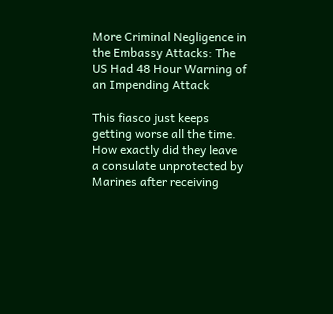More Criminal Negligence in the Embassy Attacks: The US Had 48 Hour Warning of an Impending Attack

This fiasco just keeps getting worse all the time.  How exactly did they leave a consulate unprotected by Marines after receiving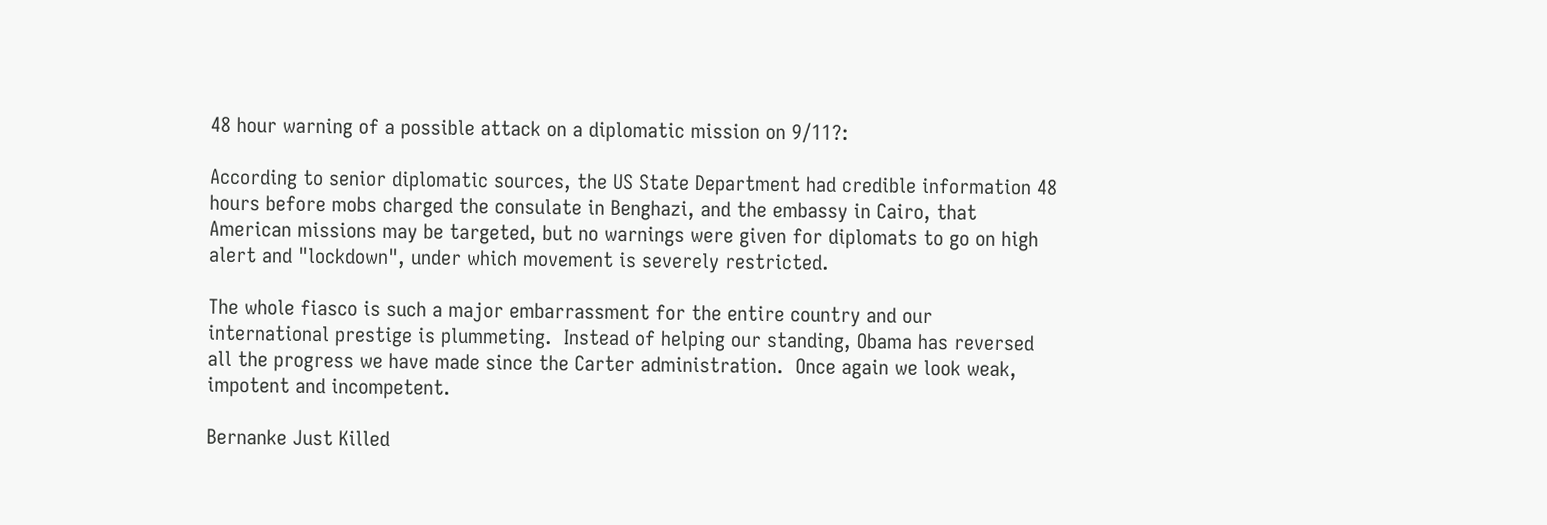48 hour warning of a possible attack on a diplomatic mission on 9/11?:

According to senior diplomatic sources, the US State Department had credible information 48 hours before mobs charged the consulate in Benghazi, and the embassy in Cairo, that American missions may be targeted, but no warnings were given for diplomats to go on high alert and "lockdown", under which movement is severely restricted.

The whole fiasco is such a major embarrassment for the entire country and our international prestige is plummeting.  Instead of helping our standing, Obama has reversed all the progress we have made since the Carter administration.  Once again we look weak, impotent and incompetent.

Bernanke Just Killed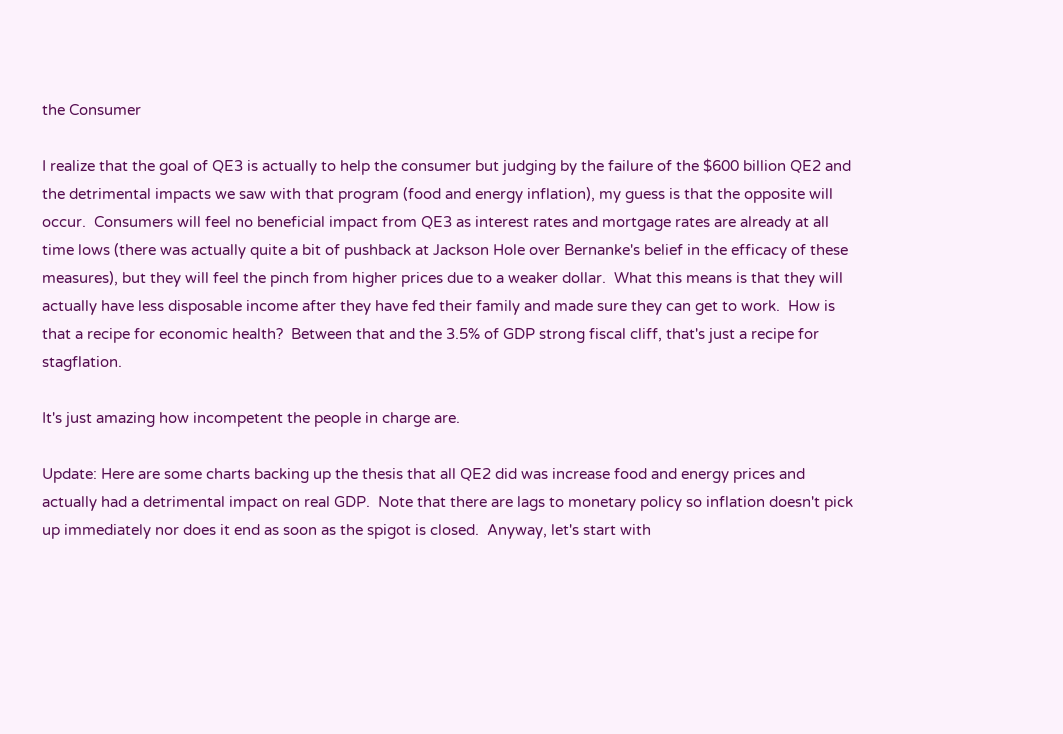the Consumer

I realize that the goal of QE3 is actually to help the consumer but judging by the failure of the $600 billion QE2 and the detrimental impacts we saw with that program (food and energy inflation), my guess is that the opposite will occur.  Consumers will feel no beneficial impact from QE3 as interest rates and mortgage rates are already at all time lows (there was actually quite a bit of pushback at Jackson Hole over Bernanke's belief in the efficacy of these measures), but they will feel the pinch from higher prices due to a weaker dollar.  What this means is that they will actually have less disposable income after they have fed their family and made sure they can get to work.  How is that a recipe for economic health?  Between that and the 3.5% of GDP strong fiscal cliff, that's just a recipe for stagflation.

It's just amazing how incompetent the people in charge are.

Update: Here are some charts backing up the thesis that all QE2 did was increase food and energy prices and actually had a detrimental impact on real GDP.  Note that there are lags to monetary policy so inflation doesn't pick up immediately nor does it end as soon as the spigot is closed.  Anyway, let's start with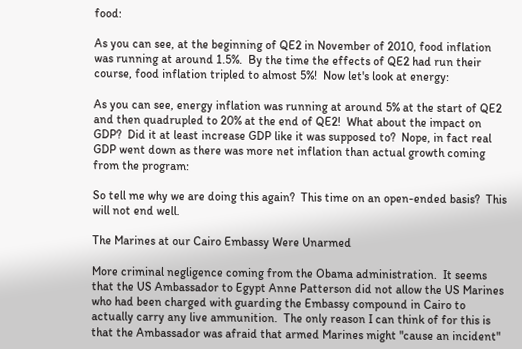food:

As you can see, at the beginning of QE2 in November of 2010, food inflation was running at around 1.5%.  By the time the effects of QE2 had run their course, food inflation tripled to almost 5%!  Now let's look at energy:

As you can see, energy inflation was running at around 5% at the start of QE2 and then quadrupled to 20% at the end of QE2!  What about the impact on GDP?  Did it at least increase GDP like it was supposed to?  Nope, in fact real GDP went down as there was more net inflation than actual growth coming from the program:

So tell me why we are doing this again?  This time on an open-ended basis?  This will not end well.

The Marines at our Cairo Embassy Were Unarmed

More criminal negligence coming from the Obama administration.  It seems that the US Ambassador to Egypt Anne Patterson did not allow the US Marines who had been charged with guarding the Embassy compound in Cairo to actually carry any live ammunition.  The only reason I can think of for this is that the Ambassador was afraid that armed Marines might "cause an incident"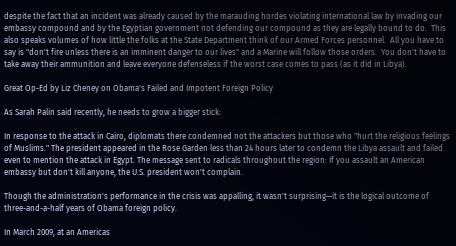despite the fact that an incident was already caused by the marauding hordes violating international law by invading our embassy compound and by the Egyptian government not defending our compound as they are legally bound to do.  This also speaks volumes of how little the folks at the State Department think of our Armed Forces personnel.  All you have to say is "don't fire unless there is an imminent danger to our lives" and a Marine will follow those orders.  You don't have to take away their ammunition and leave everyone defenseless if the worst case comes to pass (as it did in Libya).

Great Op-Ed by Liz Cheney on Obama's Failed and Impotent Foreign Policy

As Sarah Palin said recently, he needs to grow a bigger stick:

In response to the attack in Cairo, diplomats there condemned not the attackers but those who "hurt the religious feelings of Muslims." The president appeared in the Rose Garden less than 24 hours later to condemn the Libya assault and failed even to mention the attack in Egypt. The message sent to radicals throughout the region: If you assault an American embassy but don't kill anyone, the U.S. president won't complain.

Though the administration's performance in the crisis was appalling, it wasn't surprising—it is the logical outcome of three-and-a-half years of Obama foreign policy.

In March 2009, at an Americas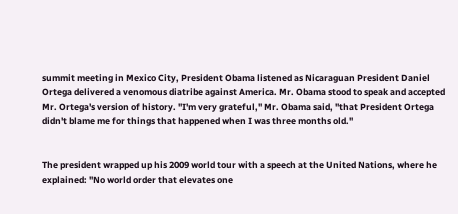summit meeting in Mexico City, President Obama listened as Nicaraguan President Daniel Ortega delivered a venomous diatribe against America. Mr. Obama stood to speak and accepted Mr. Ortega's version of history. "I'm very grateful," Mr. Obama said, "that President Ortega didn't blame me for things that happened when I was three months old."


The president wrapped up his 2009 world tour with a speech at the United Nations, where he explained: "No world order that elevates one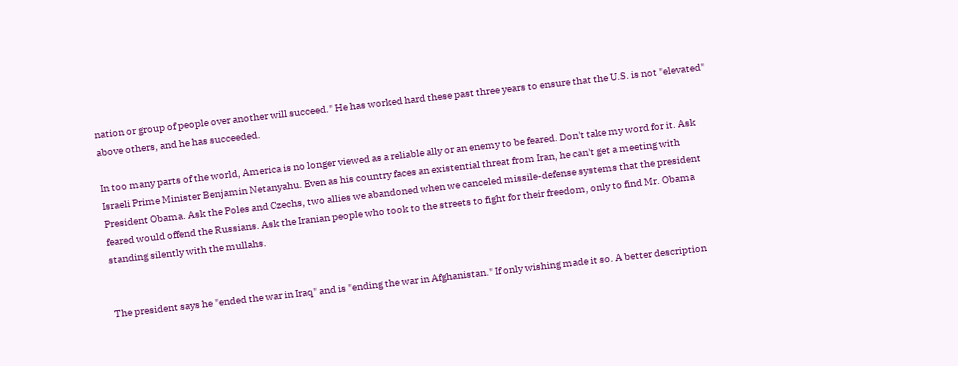nation or group of people over another will succeed." He has worked hard these past three years to ensure that the U.S. is not "elevated" above others, and he has succeeded.

In too many parts of the world, America is no longer viewed as a reliable ally or an enemy to be feared. Don't take my word for it. Ask Israeli Prime Minister Benjamin Netanyahu. Even as his country faces an existential threat from Iran, he can't get a meeting with President Obama. Ask the Poles and Czechs, two allies we abandoned when we canceled missile-defense systems that the president feared would offend the Russians. Ask the Iranian people who took to the streets to fight for their freedom, only to find Mr. Obama standing silently with the mullahs.


The president says he "ended the war in Iraq" and is "ending the war in Afghanistan." If only wishing made it so. A better description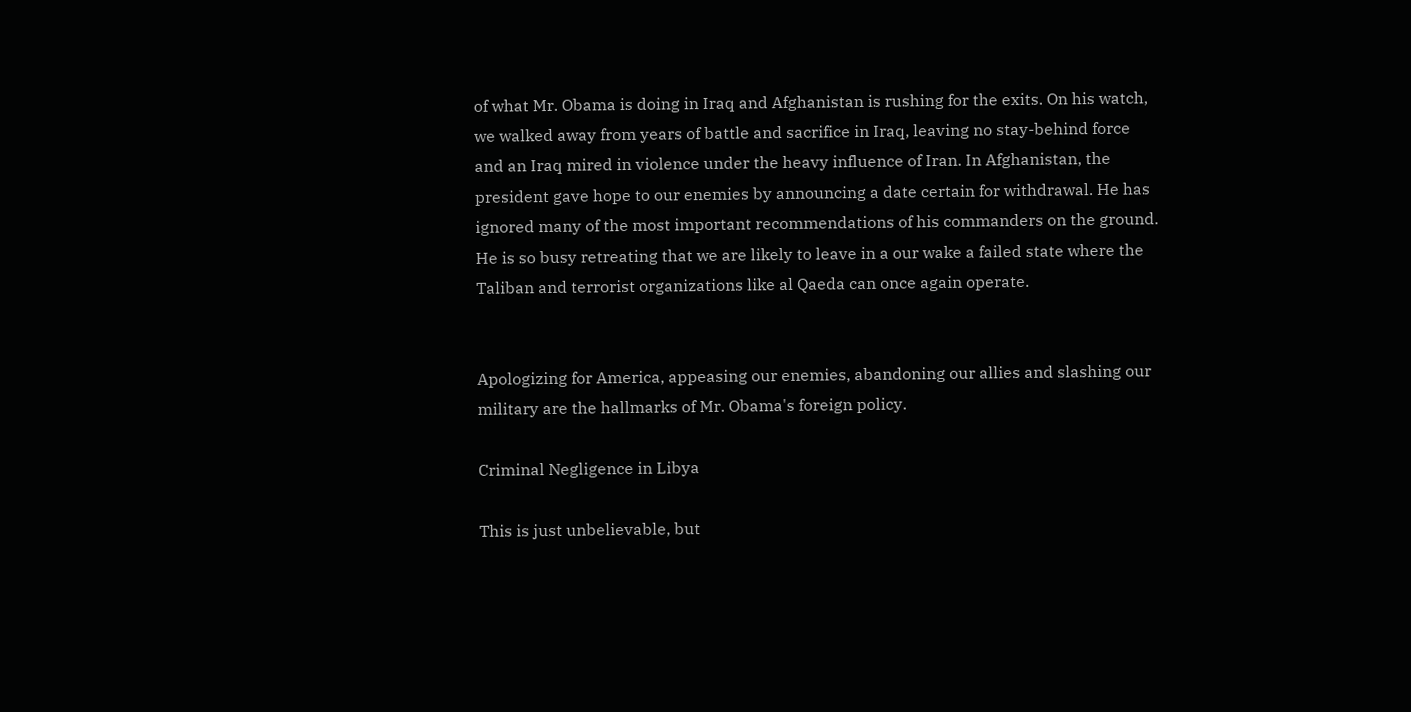of what Mr. Obama is doing in Iraq and Afghanistan is rushing for the exits. On his watch, we walked away from years of battle and sacrifice in Iraq, leaving no stay-behind force and an Iraq mired in violence under the heavy influence of Iran. In Afghanistan, the president gave hope to our enemies by announcing a date certain for withdrawal. He has ignored many of the most important recommendations of his commanders on the ground. He is so busy retreating that we are likely to leave in a our wake a failed state where the Taliban and terrorist organizations like al Qaeda can once again operate.


Apologizing for America, appeasing our enemies, abandoning our allies and slashing our military are the hallmarks of Mr. Obama's foreign policy.

Criminal Negligence in Libya

This is just unbelievable, but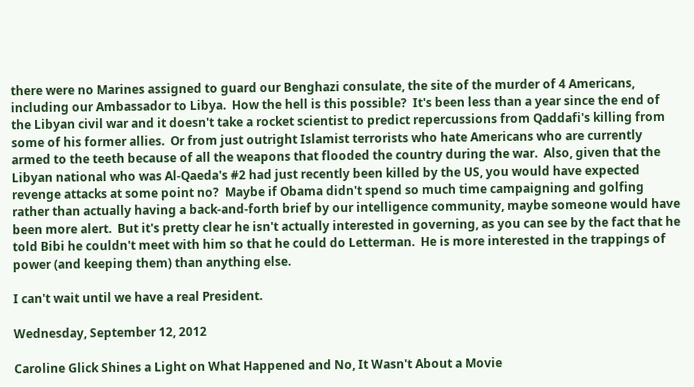there were no Marines assigned to guard our Benghazi consulate, the site of the murder of 4 Americans, including our Ambassador to Libya.  How the hell is this possible?  It's been less than a year since the end of the Libyan civil war and it doesn't take a rocket scientist to predict repercussions from Qaddafi's killing from some of his former allies.  Or from just outright Islamist terrorists who hate Americans who are currently armed to the teeth because of all the weapons that flooded the country during the war.  Also, given that the Libyan national who was Al-Qaeda's #2 had just recently been killed by the US, you would have expected revenge attacks at some point no?  Maybe if Obama didn't spend so much time campaigning and golfing rather than actually having a back-and-forth brief by our intelligence community, maybe someone would have been more alert.  But it's pretty clear he isn't actually interested in governing, as you can see by the fact that he told Bibi he couldn't meet with him so that he could do Letterman.  He is more interested in the trappings of power (and keeping them) than anything else.

I can't wait until we have a real President.

Wednesday, September 12, 2012

Caroline Glick Shines a Light on What Happened and No, It Wasn't About a Movie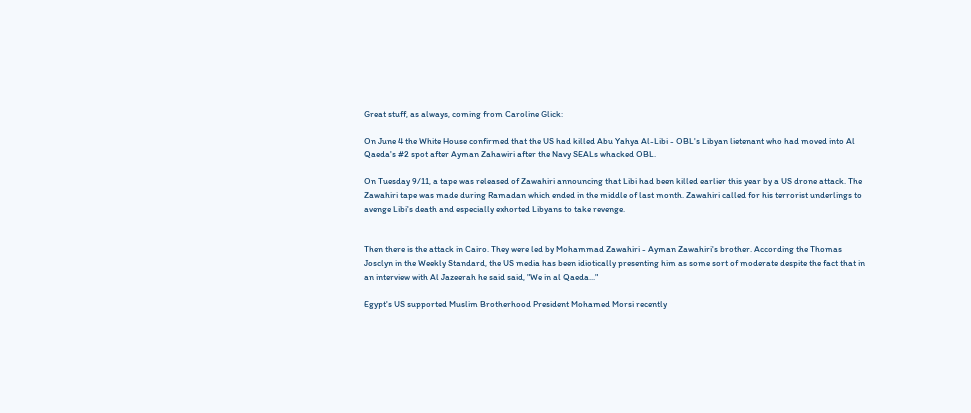Great stuff, as always, coming from Caroline Glick:

On June 4 the White House confirmed that the US had killed Abu Yahya Al-Libi - OBL's Libyan lietenant who had moved into Al Qaeda's #2 spot after Ayman Zahawiri after the Navy SEALs whacked OBL.

On Tuesday 9/11, a tape was released of Zawahiri announcing that Libi had been killed earlier this year by a US drone attack. The Zawahiri tape was made during Ramadan which ended in the middle of last month. Zawahiri called for his terrorist underlings to avenge Libi's death and especially exhorted Libyans to take revenge.


Then there is the attack in Cairo. They were led by Mohammad Zawahiri - Ayman Zawahiri's brother. According the Thomas Josclyn in the Weekly Standard, the US media has been idiotically presenting him as some sort of moderate despite the fact that in an interview with Al Jazeerah he said said, "We in al Qaeda..."

Egypt's US supported Muslim Brotherhood President Mohamed Morsi recently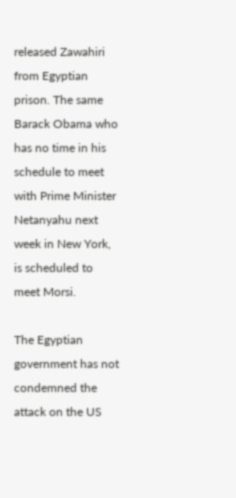released Zawahiri from Egyptian prison. The same Barack Obama who has no time in his schedule to meet with Prime Minister Netanyahu next week in New York, is scheduled to meet Morsi.

The Egyptian government has not condemned the attack on the US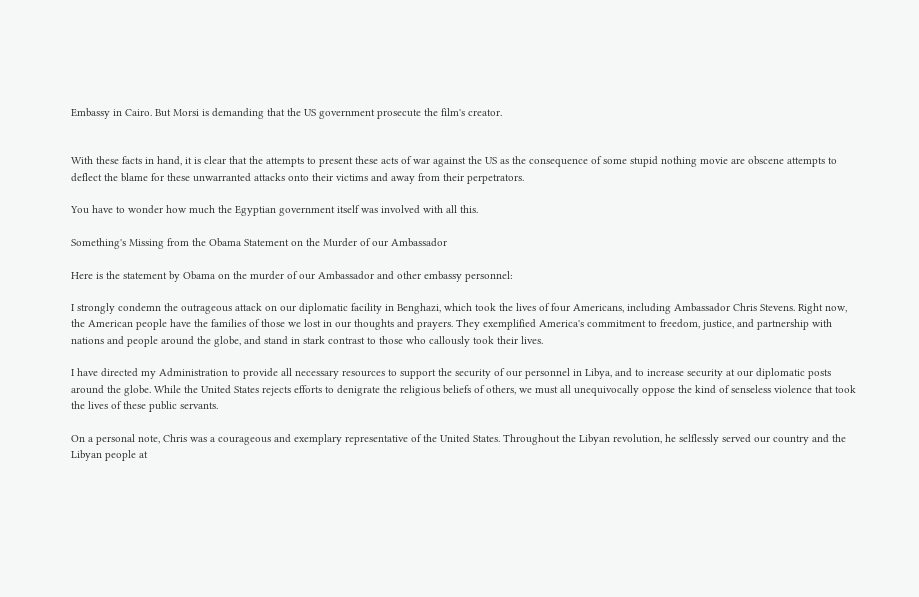Embassy in Cairo. But Morsi is demanding that the US government prosecute the film's creator.


With these facts in hand, it is clear that the attempts to present these acts of war against the US as the consequence of some stupid nothing movie are obscene attempts to deflect the blame for these unwarranted attacks onto their victims and away from their perpetrators.

You have to wonder how much the Egyptian government itself was involved with all this.

Something's Missing from the Obama Statement on the Murder of our Ambassador

Here is the statement by Obama on the murder of our Ambassador and other embassy personnel:

I strongly condemn the outrageous attack on our diplomatic facility in Benghazi, which took the lives of four Americans, including Ambassador Chris Stevens. Right now, the American people have the families of those we lost in our thoughts and prayers. They exemplified America's commitment to freedom, justice, and partnership with nations and people around the globe, and stand in stark contrast to those who callously took their lives.

I have directed my Administration to provide all necessary resources to support the security of our personnel in Libya, and to increase security at our diplomatic posts around the globe. While the United States rejects efforts to denigrate the religious beliefs of others, we must all unequivocally oppose the kind of senseless violence that took the lives of these public servants.

On a personal note, Chris was a courageous and exemplary representative of the United States. Throughout the Libyan revolution, he selflessly served our country and the Libyan people at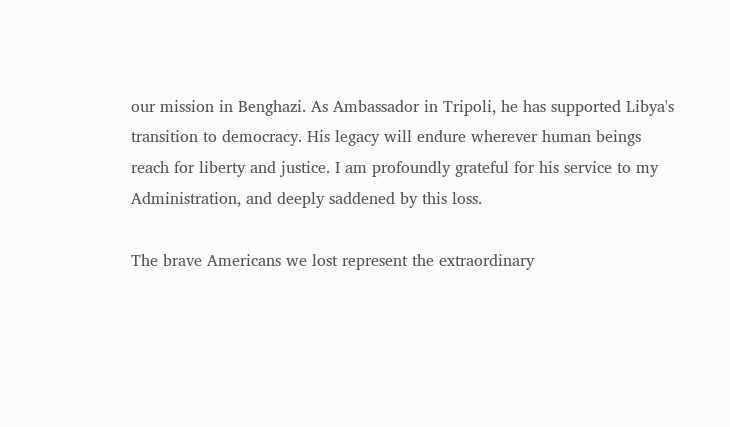our mission in Benghazi. As Ambassador in Tripoli, he has supported Libya's transition to democracy. His legacy will endure wherever human beings reach for liberty and justice. I am profoundly grateful for his service to my Administration, and deeply saddened by this loss.

The brave Americans we lost represent the extraordinary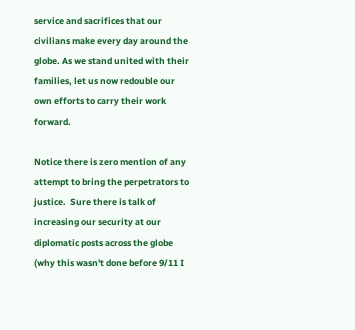service and sacrifices that our civilians make every day around the globe. As we stand united with their families, let us now redouble our own efforts to carry their work forward.

Notice there is zero mention of any attempt to bring the perpetrators to justice.  Sure there is talk of increasing our security at our diplomatic posts across the globe (why this wasn't done before 9/11 I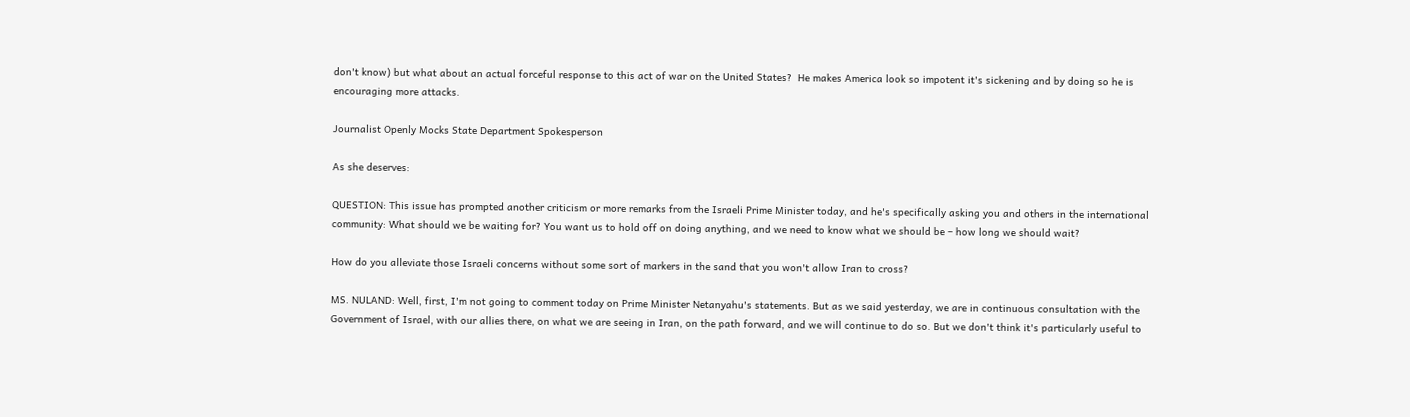don't know) but what about an actual forceful response to this act of war on the United States?  He makes America look so impotent it's sickening and by doing so he is encouraging more attacks.

Journalist Openly Mocks State Department Spokesperson

As she deserves:

QUESTION: This issue has prompted another criticism or more remarks from the Israeli Prime Minister today, and he's specifically asking you and others in the international community: What should we be waiting for? You want us to hold off on doing anything, and we need to know what we should be – how long we should wait?

How do you alleviate those Israeli concerns without some sort of markers in the sand that you won't allow Iran to cross?

MS. NULAND: Well, first, I'm not going to comment today on Prime Minister Netanyahu's statements. But as we said yesterday, we are in continuous consultation with the Government of Israel, with our allies there, on what we are seeing in Iran, on the path forward, and we will continue to do so. But we don't think it's particularly useful to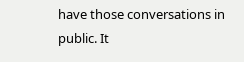have those conversations in public. It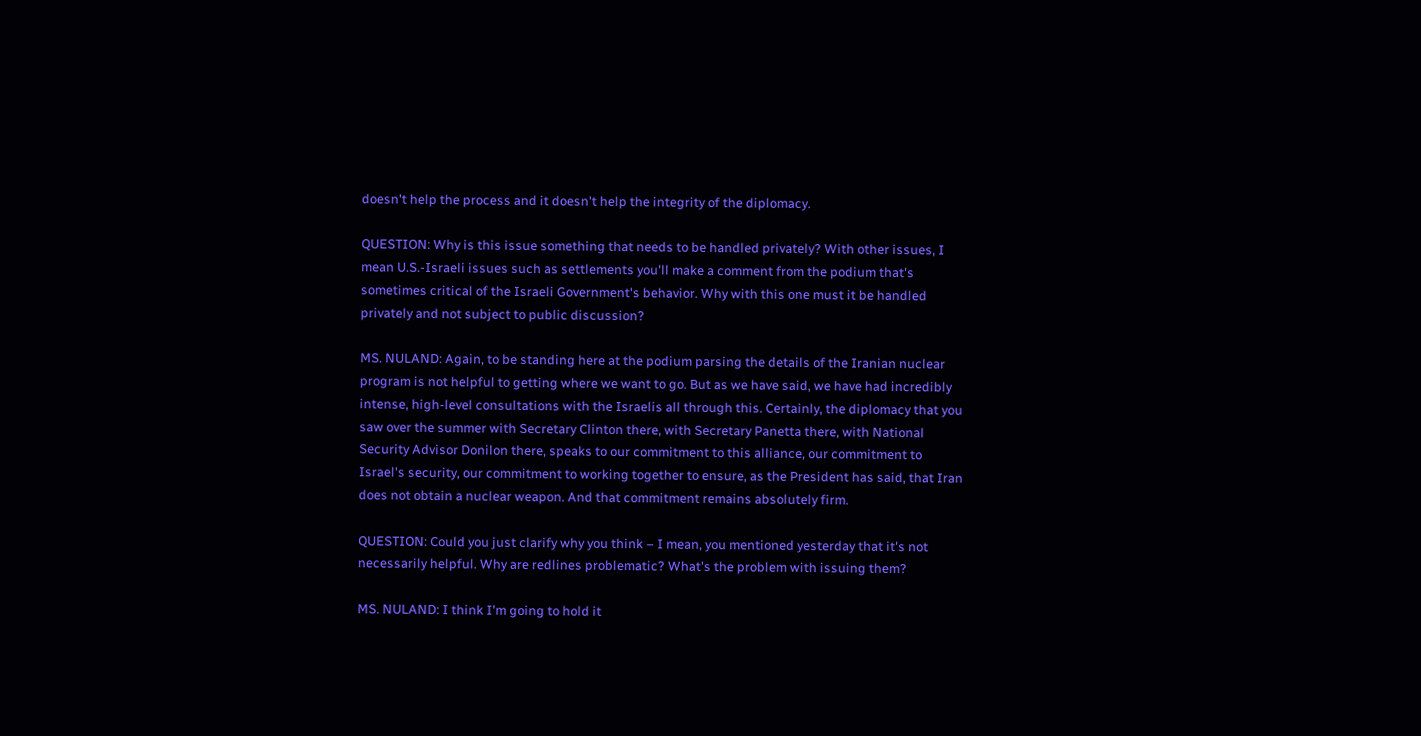doesn't help the process and it doesn't help the integrity of the diplomacy.

QUESTION: Why is this issue something that needs to be handled privately? With other issues, I mean U.S.-Israeli issues such as settlements you'll make a comment from the podium that's sometimes critical of the Israeli Government's behavior. Why with this one must it be handled privately and not subject to public discussion?

MS. NULAND: Again, to be standing here at the podium parsing the details of the Iranian nuclear program is not helpful to getting where we want to go. But as we have said, we have had incredibly intense, high-level consultations with the Israelis all through this. Certainly, the diplomacy that you saw over the summer with Secretary Clinton there, with Secretary Panetta there, with National Security Advisor Donilon there, speaks to our commitment to this alliance, our commitment to Israel's security, our commitment to working together to ensure, as the President has said, that Iran does not obtain a nuclear weapon. And that commitment remains absolutely firm.

QUESTION: Could you just clarify why you think – I mean, you mentioned yesterday that it's not necessarily helpful. Why are redlines problematic? What's the problem with issuing them?

MS. NULAND: I think I'm going to hold it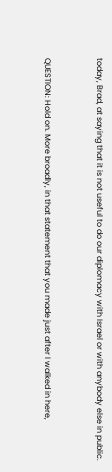today, Brad, at saying that it is not useful to do our diplomacy with Israel or with anybody else in public.


QUESTION: Hold on. More broadly, in that statement that you made just after I walked in here,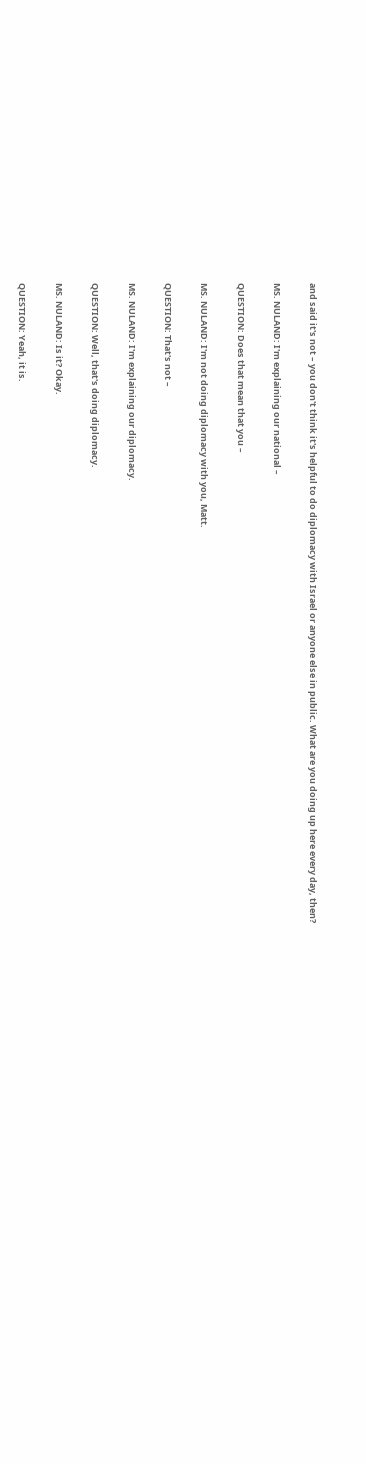and said it's not – you don't think it's helpful to do diplomacy with Israel or anyone else in public. What are you doing up here every day, then?

MS. NULAND: I'm explaining our national –

QUESTION: Does that mean that you –

MS. NULAND: I'm not doing diplomacy with you, Matt.

QUESTION: That's not –

MS. NULAND: I'm explaining our diplomacy.

QUESTION: Well, that's doing diplomacy.

MS. NULAND: Is it? Okay.

QUESTION: Yeah, it is.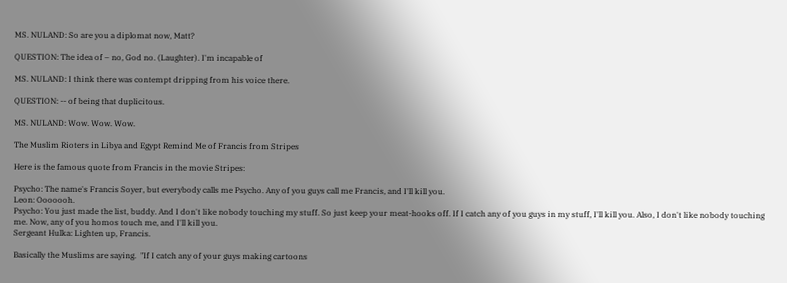MS. NULAND: So are you a diplomat now, Matt?

QUESTION: The idea of – no, God no. (Laughter). I'm incapable of

MS. NULAND: I think there was contempt dripping from his voice there.

QUESTION: -- of being that duplicitous.

MS. NULAND: Wow. Wow. Wow.

The Muslim Rioters in Libya and Egypt Remind Me of Francis from Stripes

Here is the famous quote from Francis in the movie Stripes:

Psycho: The name's Francis Soyer, but everybody calls me Psycho. Any of you guys call me Francis, and I'll kill you.
Leon: Ooooooh.
Psycho: You just made the list, buddy. And I don't like nobody touching my stuff. So just keep your meat-hooks off. If I catch any of you guys in my stuff, I'll kill you. Also, I don't like nobody touching me. Now, any of you homos touch me, and I'll kill you.
Sergeant Hulka: Lighten up, Francis.

Basically the Muslims are saying.  "If I catch any of your guys making cartoons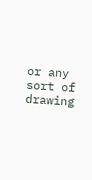or any sort of drawing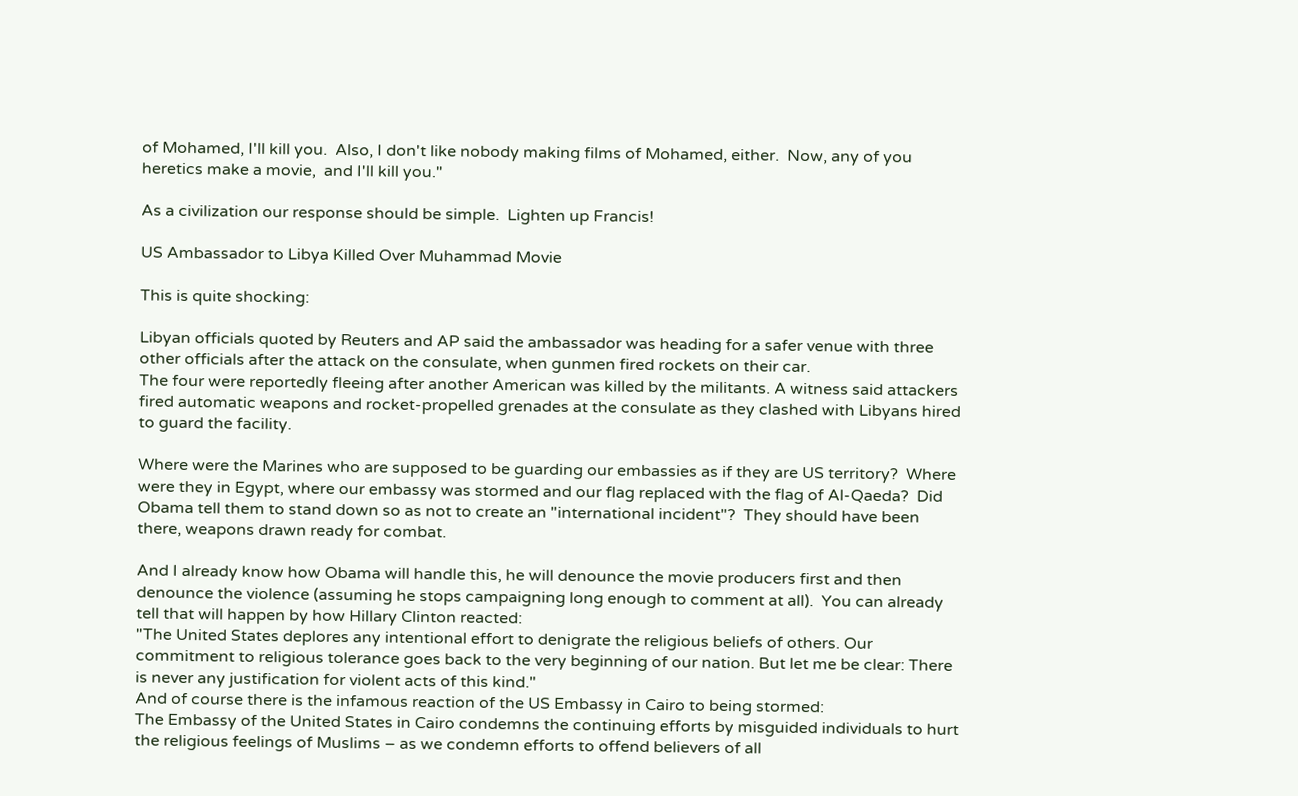of Mohamed, I'll kill you.  Also, I don't like nobody making films of Mohamed, either.  Now, any of you heretics make a movie,  and I'll kill you."

As a civilization our response should be simple.  Lighten up Francis!

US Ambassador to Libya Killed Over Muhammad Movie

This is quite shocking:

Libyan officials quoted by Reuters and AP said the ambassador was heading for a safer venue with three other officials after the attack on the consulate, when gunmen fired rockets on their car.
The four were reportedly fleeing after another American was killed by the militants. A witness said attackers fired automatic weapons and rocket-propelled grenades at the consulate as they clashed with Libyans hired to guard the facility.

Where were the Marines who are supposed to be guarding our embassies as if they are US territory?  Where were they in Egypt, where our embassy was stormed and our flag replaced with the flag of Al-Qaeda?  Did Obama tell them to stand down so as not to create an "international incident"?  They should have been there, weapons drawn ready for combat.

And I already know how Obama will handle this, he will denounce the movie producers first and then denounce the violence (assuming he stops campaigning long enough to comment at all).  You can already tell that will happen by how Hillary Clinton reacted:
"The United States deplores any intentional effort to denigrate the religious beliefs of others. Our commitment to religious tolerance goes back to the very beginning of our nation. But let me be clear: There is never any justification for violent acts of this kind."
And of course there is the infamous reaction of the US Embassy in Cairo to being stormed:
The Embassy of the United States in Cairo condemns the continuing efforts by misguided individuals to hurt the religious feelings of Muslims – as we condemn efforts to offend believers of all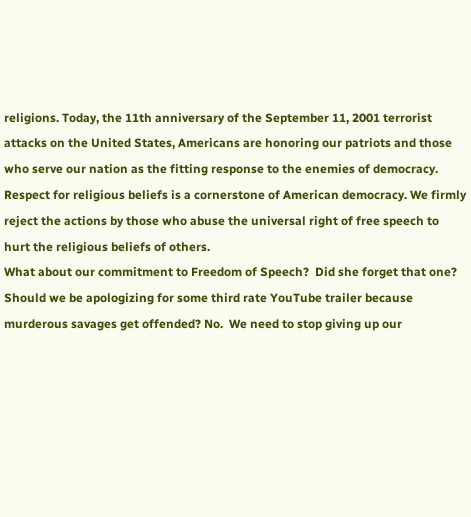religions. Today, the 11th anniversary of the September 11, 2001 terrorist attacks on the United States, Americans are honoring our patriots and those who serve our nation as the fitting response to the enemies of democracy. Respect for religious beliefs is a cornerstone of American democracy. We firmly reject the actions by those who abuse the universal right of free speech to hurt the religious beliefs of others.
What about our commitment to Freedom of Speech?  Did she forget that one? Should we be apologizing for some third rate YouTube trailer because murderous savages get offended? No.  We need to stop giving up our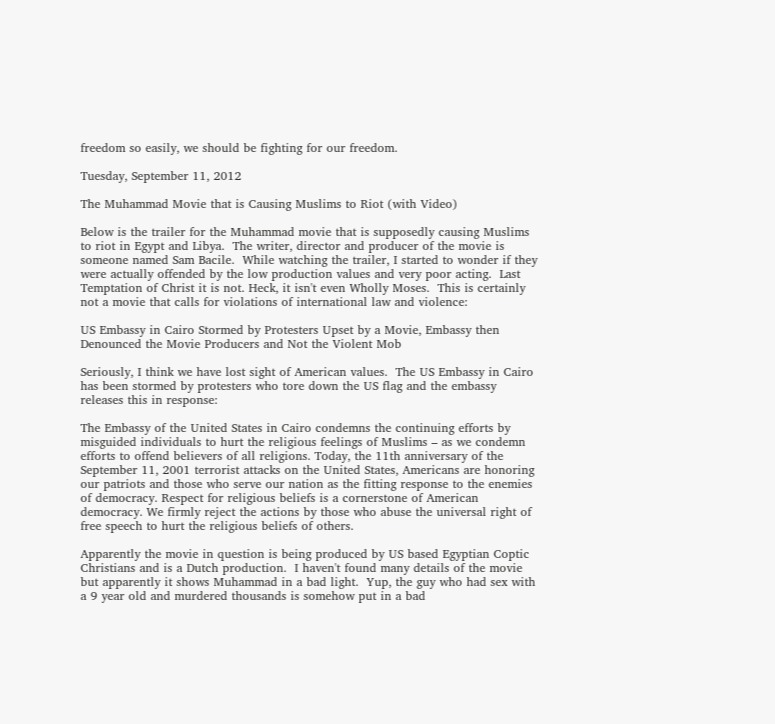freedom so easily, we should be fighting for our freedom.

Tuesday, September 11, 2012

The Muhammad Movie that is Causing Muslims to Riot (with Video)

Below is the trailer for the Muhammad movie that is supposedly causing Muslims to riot in Egypt and Libya.  The writer, director and producer of the movie is someone named Sam Bacile.  While watching the trailer, I started to wonder if they were actually offended by the low production values and very poor acting.  Last Temptation of Christ it is not. Heck, it isn't even Wholly Moses.  This is certainly not a movie that calls for violations of international law and violence:

US Embassy in Cairo Stormed by Protesters Upset by a Movie, Embassy then Denounced the Movie Producers and Not the Violent Mob

Seriously, I think we have lost sight of American values.  The US Embassy in Cairo has been stormed by protesters who tore down the US flag and the embassy releases this in response:

The Embassy of the United States in Cairo condemns the continuing efforts by misguided individuals to hurt the religious feelings of Muslims – as we condemn efforts to offend believers of all religions. Today, the 11th anniversary of the September 11, 2001 terrorist attacks on the United States, Americans are honoring our patriots and those who serve our nation as the fitting response to the enemies of democracy. Respect for religious beliefs is a cornerstone of American democracy. We firmly reject the actions by those who abuse the universal right of free speech to hurt the religious beliefs of others.

Apparently the movie in question is being produced by US based Egyptian Coptic Christians and is a Dutch production.  I haven't found many details of the movie but apparently it shows Muhammad in a bad light.  Yup, the guy who had sex with a 9 year old and murdered thousands is somehow put in a bad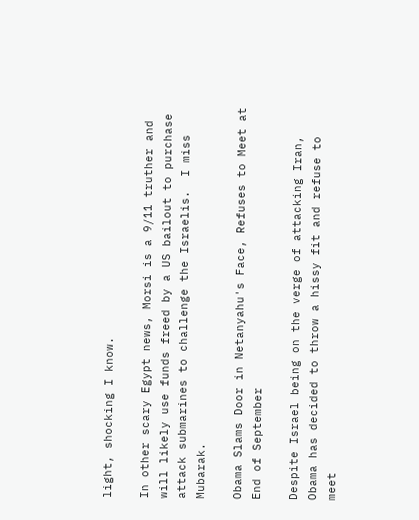light, shocking I know.

In other scary Egypt news, Morsi is a 9/11 truther and will likely use funds freed by a US bailout to purchase attack submarines to challenge the Israelis.  I miss Mubarak.

Obama Slams Door in Netanyahu's Face, Refuses to Meet at End of September

Despite Israel being on the verge of attacking Iran, Obama has decided to throw a hissy fit and refuse to meet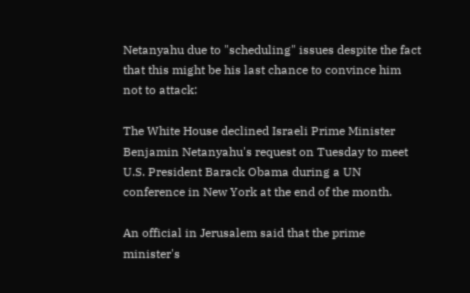Netanyahu due to "scheduling" issues despite the fact that this might be his last chance to convince him not to attack:

The White House declined Israeli Prime Minister Benjamin Netanyahu's request on Tuesday to meet U.S. President Barack Obama during a UN conference in New York at the end of the month.

An official in Jerusalem said that the prime minister's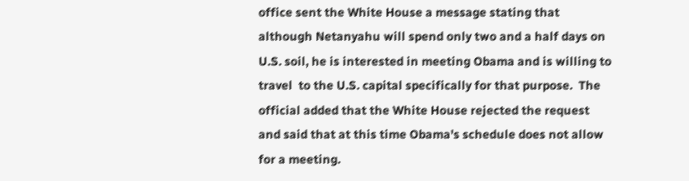office sent the White House a message stating that although Netanyahu will spend only two and a half days on U.S. soil, he is interested in meeting Obama and is willing to travel  to the U.S. capital specifically for that purpose.  The official added that the White House rejected the request and said that at this time Obama's schedule does not allow for a meeting.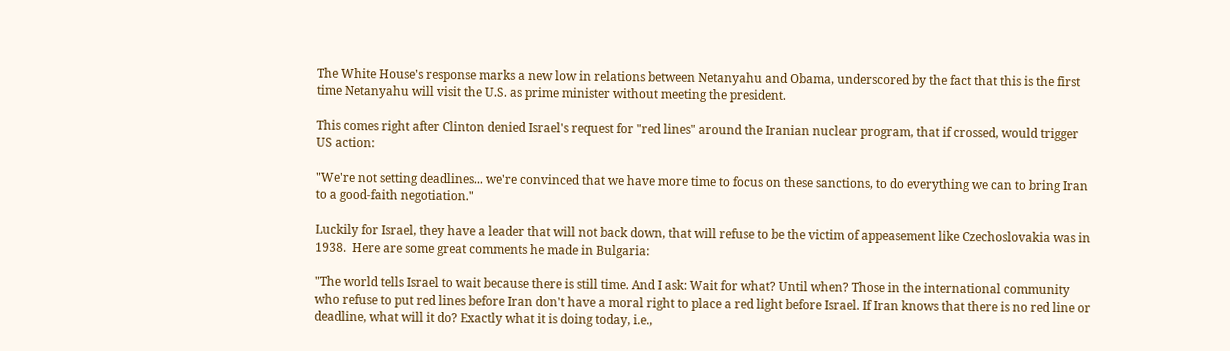The White House's response marks a new low in relations between Netanyahu and Obama, underscored by the fact that this is the first time Netanyahu will visit the U.S. as prime minister without meeting the president.

This comes right after Clinton denied Israel's request for "red lines" around the Iranian nuclear program, that if crossed, would trigger US action:

"We're not setting deadlines... we're convinced that we have more time to focus on these sanctions, to do everything we can to bring Iran to a good-faith negotiation."

Luckily for Israel, they have a leader that will not back down, that will refuse to be the victim of appeasement like Czechoslovakia was in 1938.  Here are some great comments he made in Bulgaria:

"The world tells Israel to wait because there is still time. And I ask: Wait for what? Until when? Those in the international community who refuse to put red lines before Iran don't have a moral right to place a red light before Israel. If Iran knows that there is no red line or deadline, what will it do? Exactly what it is doing today, i.e.,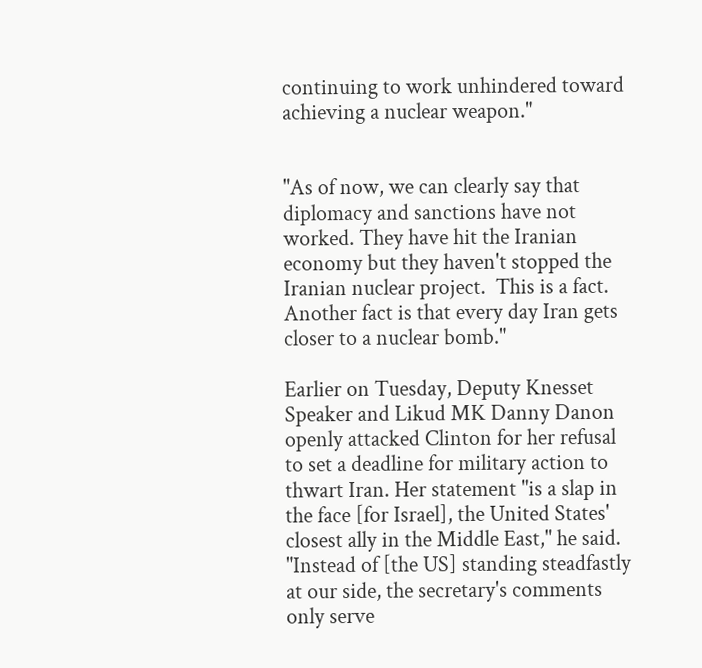continuing to work unhindered toward achieving a nuclear weapon."


"As of now, we can clearly say that diplomacy and sanctions have not worked. They have hit the Iranian economy but they haven't stopped the Iranian nuclear project.  This is a fact. Another fact is that every day Iran gets closer to a nuclear bomb."

Earlier on Tuesday, Deputy Knesset Speaker and Likud MK Danny Danon openly attacked Clinton for her refusal to set a deadline for military action to thwart Iran. Her statement "is a slap in the face [for Israel], the United States' closest ally in the Middle East," he said. "Instead of [the US] standing steadfastly at our side, the secretary's comments only serve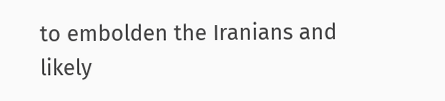to embolden the Iranians and likely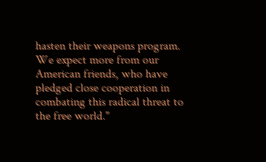hasten their weapons program. We expect more from our American friends, who have pledged close cooperation in combating this radical threat to the free world."